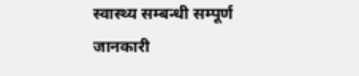स्वास्थ्य सम्बन्धी सम्पूर्ण जानकारी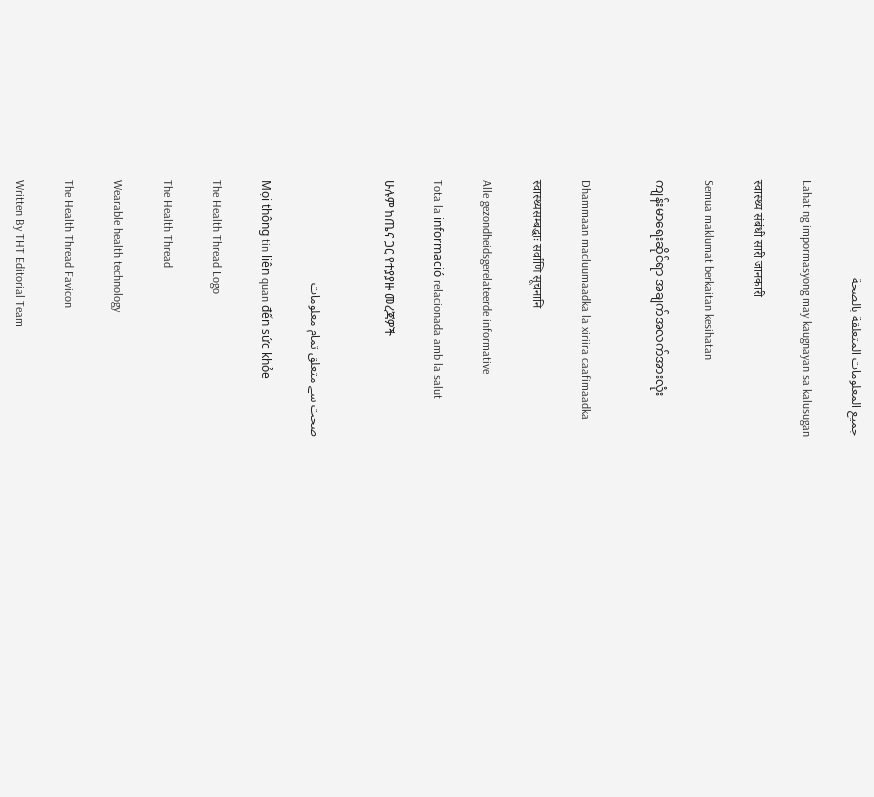جميع المعلومات المتعلقة بالصحة

Lahat ng impormasyong may kaugnayan sa kalusugan

स्वास्थ्य संबंधी सारी जानकारी

Semua maklumat berkaitan kesihatan

ကျန်းမာရေးဆိုင်ရာ အချက်အလက်အားလုံး


Dhammaan macluumaadka la xiriira caafimaadka

स्वास्थ्यसम्बद्धाः सर्वाणि सूचनानि

Alle gezondheidsgerelateerde informative

Tota la informació relacionada amb la salut

ሁሉም ከጤና ጋር የተያያዙ መረጃዎች


صحت سے متعلق تمام معلومات

Mọi thông tin liên quan đến sức khỏe

The Health Thread Logo

The Health Thread

Wearable health technology

The Health Thread Favicon

Written By THT Editorial Team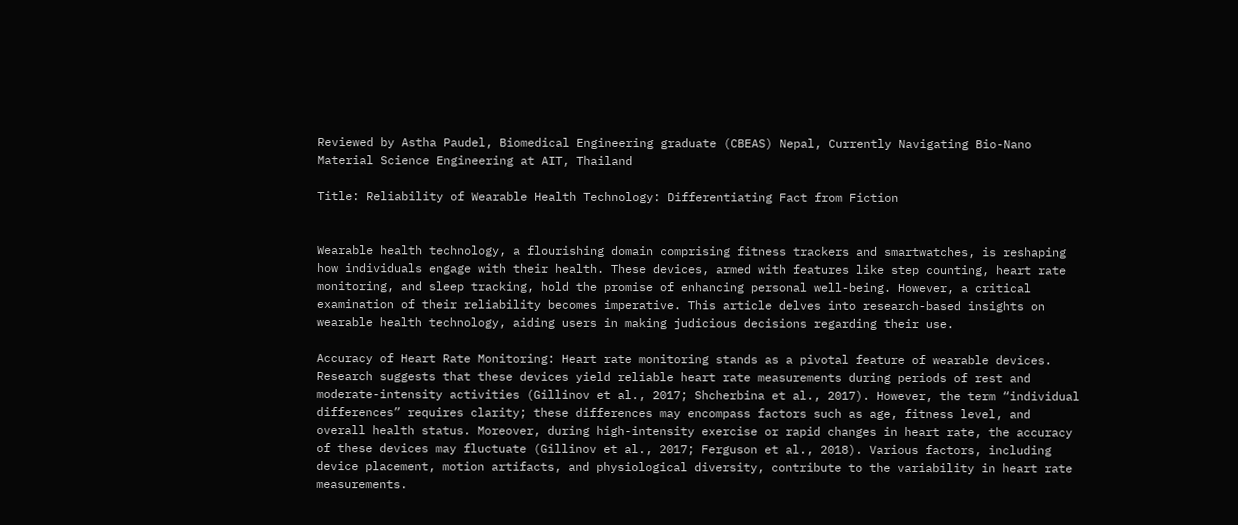Reviewed by Astha Paudel, Biomedical Engineering graduate (CBEAS) Nepal, Currently Navigating Bio-Nano Material Science Engineering at AIT, Thailand

Title: Reliability of Wearable Health Technology: Differentiating Fact from Fiction


Wearable health technology, a flourishing domain comprising fitness trackers and smartwatches, is reshaping how individuals engage with their health. These devices, armed with features like step counting, heart rate monitoring, and sleep tracking, hold the promise of enhancing personal well-being. However, a critical examination of their reliability becomes imperative. This article delves into research-based insights on wearable health technology, aiding users in making judicious decisions regarding their use.

Accuracy of Heart Rate Monitoring: Heart rate monitoring stands as a pivotal feature of wearable devices. Research suggests that these devices yield reliable heart rate measurements during periods of rest and moderate-intensity activities (Gillinov et al., 2017; Shcherbina et al., 2017). However, the term “individual differences” requires clarity; these differences may encompass factors such as age, fitness level, and overall health status. Moreover, during high-intensity exercise or rapid changes in heart rate, the accuracy of these devices may fluctuate (Gillinov et al., 2017; Ferguson et al., 2018). Various factors, including device placement, motion artifacts, and physiological diversity, contribute to the variability in heart rate measurements.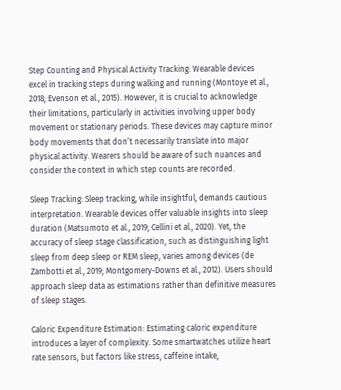Step Counting and Physical Activity Tracking: Wearable devices excel in tracking steps during walking and running (Montoye et al., 2018; Evenson et al., 2015). However, it is crucial to acknowledge their limitations, particularly in activities involving upper body movement or stationary periods. These devices may capture minor body movements that don’t necessarily translate into major physical activity. Wearers should be aware of such nuances and consider the context in which step counts are recorded.

Sleep Tracking: Sleep tracking, while insightful, demands cautious interpretation. Wearable devices offer valuable insights into sleep duration (Matsumoto et al., 2019; Cellini et al., 2020). Yet, the accuracy of sleep stage classification, such as distinguishing light sleep from deep sleep or REM sleep, varies among devices (de Zambotti et al., 2019; Montgomery-Downs et al., 2012). Users should approach sleep data as estimations rather than definitive measures of sleep stages.

Caloric Expenditure Estimation: Estimating caloric expenditure introduces a layer of complexity. Some smartwatches utilize heart rate sensors, but factors like stress, caffeine intake,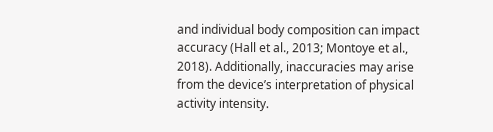and individual body composition can impact accuracy (Hall et al., 2013; Montoye et al., 2018). Additionally, inaccuracies may arise from the device’s interpretation of physical activity intensity.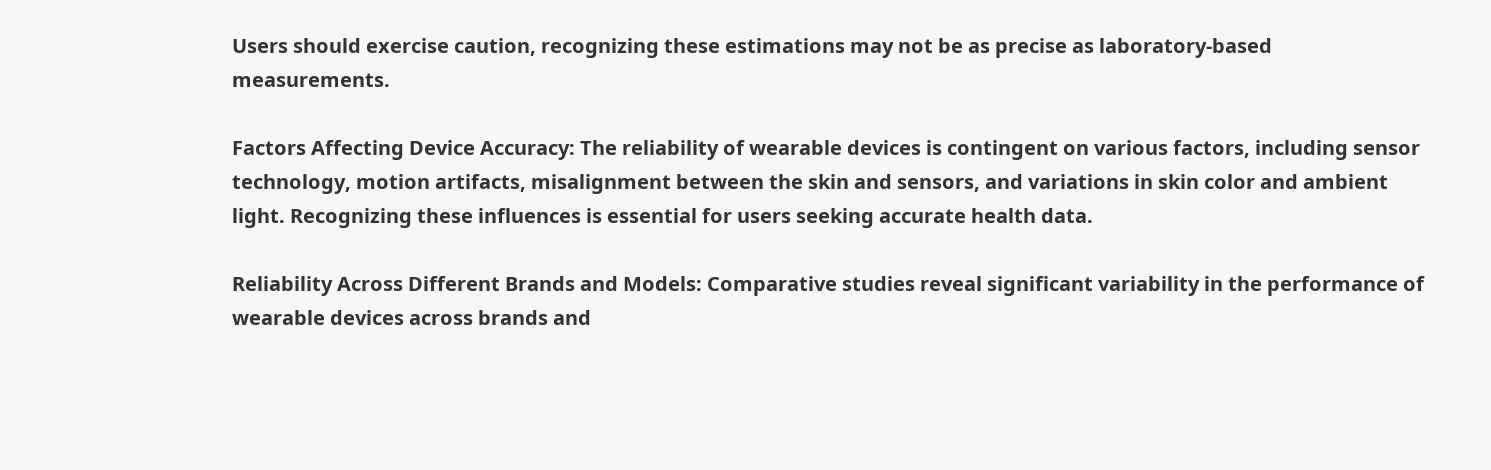Users should exercise caution, recognizing these estimations may not be as precise as laboratory-based measurements.

Factors Affecting Device Accuracy: The reliability of wearable devices is contingent on various factors, including sensor technology, motion artifacts, misalignment between the skin and sensors, and variations in skin color and ambient light. Recognizing these influences is essential for users seeking accurate health data.

Reliability Across Different Brands and Models: Comparative studies reveal significant variability in the performance of wearable devices across brands and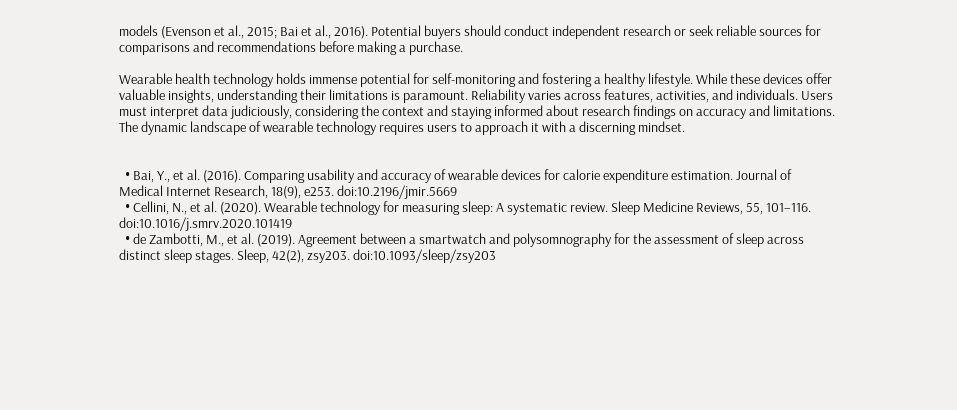models (Evenson et al., 2015; Bai et al., 2016). Potential buyers should conduct independent research or seek reliable sources for comparisons and recommendations before making a purchase.

Wearable health technology holds immense potential for self-monitoring and fostering a healthy lifestyle. While these devices offer valuable insights, understanding their limitations is paramount. Reliability varies across features, activities, and individuals. Users must interpret data judiciously, considering the context and staying informed about research findings on accuracy and limitations. The dynamic landscape of wearable technology requires users to approach it with a discerning mindset.


  • Bai, Y., et al. (2016). Comparing usability and accuracy of wearable devices for calorie expenditure estimation. Journal of Medical Internet Research, 18(9), e253. doi:10.2196/jmir.5669
  • Cellini, N., et al. (2020). Wearable technology for measuring sleep: A systematic review. Sleep Medicine Reviews, 55, 101–116. doi:10.1016/j.smrv.2020.101419
  • de Zambotti, M., et al. (2019). Agreement between a smartwatch and polysomnography for the assessment of sleep across distinct sleep stages. Sleep, 42(2), zsy203. doi:10.1093/sleep/zsy203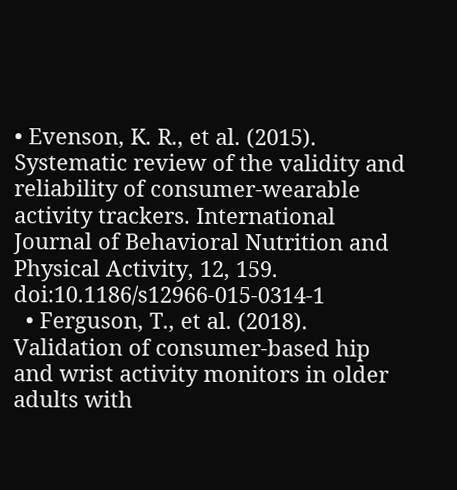• Evenson, K. R., et al. (2015). Systematic review of the validity and reliability of consumer-wearable activity trackers. International Journal of Behavioral Nutrition and Physical Activity, 12, 159. doi:10.1186/s12966-015-0314-1
  • Ferguson, T., et al. (2018). Validation of consumer-based hip and wrist activity monitors in older adults with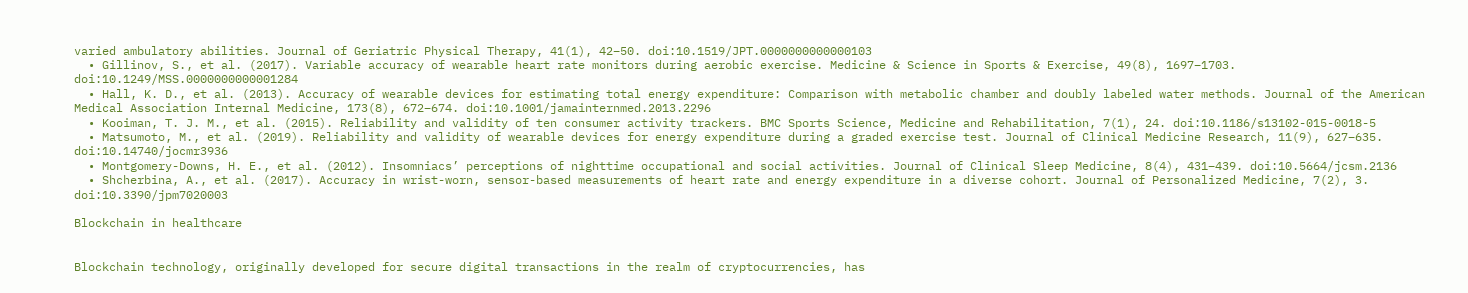varied ambulatory abilities. Journal of Geriatric Physical Therapy, 41(1), 42–50. doi:10.1519/JPT.0000000000000103
  • Gillinov, S., et al. (2017). Variable accuracy of wearable heart rate monitors during aerobic exercise. Medicine & Science in Sports & Exercise, 49(8), 1697–1703. doi:10.1249/MSS.0000000000001284
  • Hall, K. D., et al. (2013). Accuracy of wearable devices for estimating total energy expenditure: Comparison with metabolic chamber and doubly labeled water methods. Journal of the American Medical Association Internal Medicine, 173(8), 672–674. doi:10.1001/jamainternmed.2013.2296
  • Kooiman, T. J. M., et al. (2015). Reliability and validity of ten consumer activity trackers. BMC Sports Science, Medicine and Rehabilitation, 7(1), 24. doi:10.1186/s13102-015-0018-5
  • Matsumoto, M., et al. (2019). Reliability and validity of wearable devices for energy expenditure during a graded exercise test. Journal of Clinical Medicine Research, 11(9), 627–635. doi:10.14740/jocmr3936
  • Montgomery-Downs, H. E., et al. (2012). Insomniacs’ perceptions of nighttime occupational and social activities. Journal of Clinical Sleep Medicine, 8(4), 431–439. doi:10.5664/jcsm.2136
  • Shcherbina, A., et al. (2017). Accuracy in wrist-worn, sensor-based measurements of heart rate and energy expenditure in a diverse cohort. Journal of Personalized Medicine, 7(2), 3. doi:10.3390/jpm7020003

Blockchain in healthcare


Blockchain technology, originally developed for secure digital transactions in the realm of cryptocurrencies, has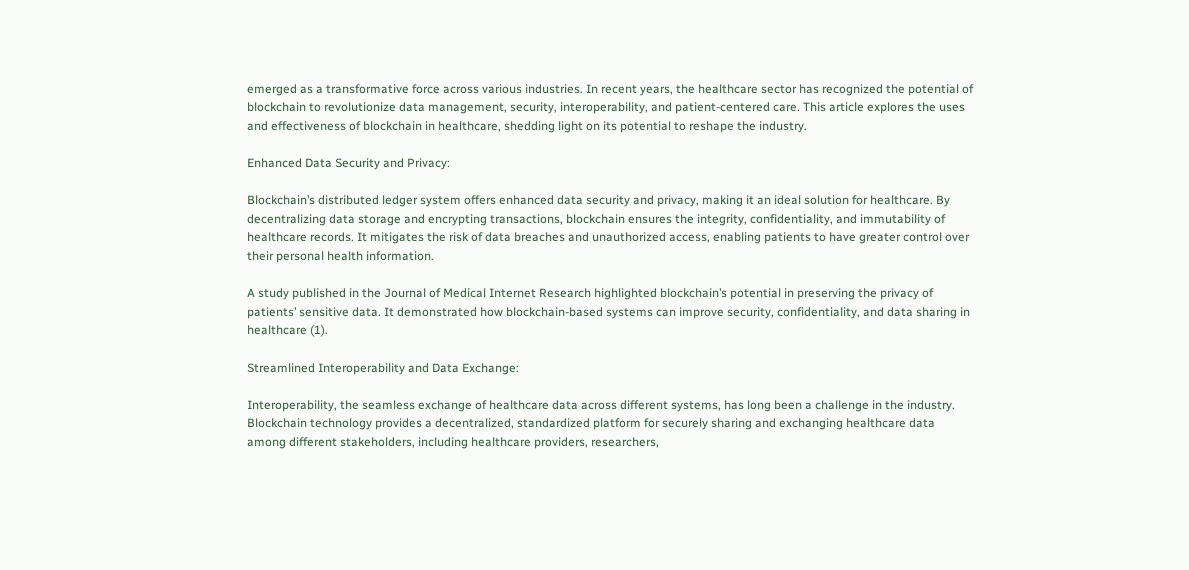emerged as a transformative force across various industries. In recent years, the healthcare sector has recognized the potential of blockchain to revolutionize data management, security, interoperability, and patient-centered care. This article explores the uses and effectiveness of blockchain in healthcare, shedding light on its potential to reshape the industry.

Enhanced Data Security and Privacy:

Blockchain’s distributed ledger system offers enhanced data security and privacy, making it an ideal solution for healthcare. By decentralizing data storage and encrypting transactions, blockchain ensures the integrity, confidentiality, and immutability of healthcare records. It mitigates the risk of data breaches and unauthorized access, enabling patients to have greater control over their personal health information.

A study published in the Journal of Medical Internet Research highlighted blockchain’s potential in preserving the privacy of patients’ sensitive data. It demonstrated how blockchain-based systems can improve security, confidentiality, and data sharing in healthcare (1).

Streamlined Interoperability and Data Exchange:

Interoperability, the seamless exchange of healthcare data across different systems, has long been a challenge in the industry. Blockchain technology provides a decentralized, standardized platform for securely sharing and exchanging healthcare data among different stakeholders, including healthcare providers, researchers,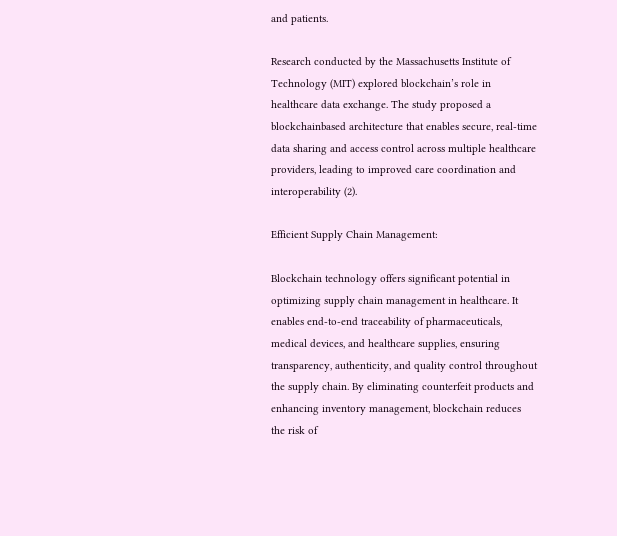and patients.

Research conducted by the Massachusetts Institute of Technology (MIT) explored blockchain’s role in healthcare data exchange. The study proposed a blockchainbased architecture that enables secure, real-time data sharing and access control across multiple healthcare providers, leading to improved care coordination and interoperability (2).

Efficient Supply Chain Management:

Blockchain technology offers significant potential in optimizing supply chain management in healthcare. It enables end-to-end traceability of pharmaceuticals, medical devices, and healthcare supplies, ensuring transparency, authenticity, and quality control throughout the supply chain. By eliminating counterfeit products and enhancing inventory management, blockchain reduces the risk of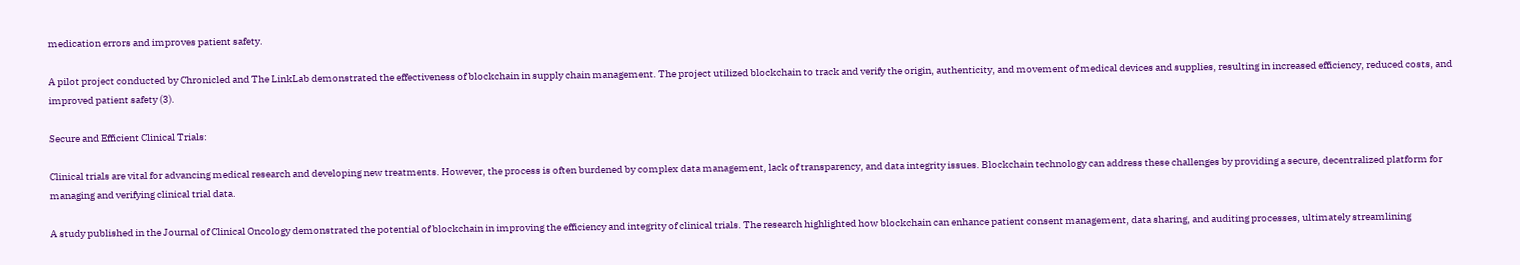medication errors and improves patient safety.

A pilot project conducted by Chronicled and The LinkLab demonstrated the effectiveness of blockchain in supply chain management. The project utilized blockchain to track and verify the origin, authenticity, and movement of medical devices and supplies, resulting in increased efficiency, reduced costs, and improved patient safety (3).

Secure and Efficient Clinical Trials:

Clinical trials are vital for advancing medical research and developing new treatments. However, the process is often burdened by complex data management, lack of transparency, and data integrity issues. Blockchain technology can address these challenges by providing a secure, decentralized platform for managing and verifying clinical trial data.

A study published in the Journal of Clinical Oncology demonstrated the potential of blockchain in improving the efficiency and integrity of clinical trials. The research highlighted how blockchain can enhance patient consent management, data sharing, and auditing processes, ultimately streamlining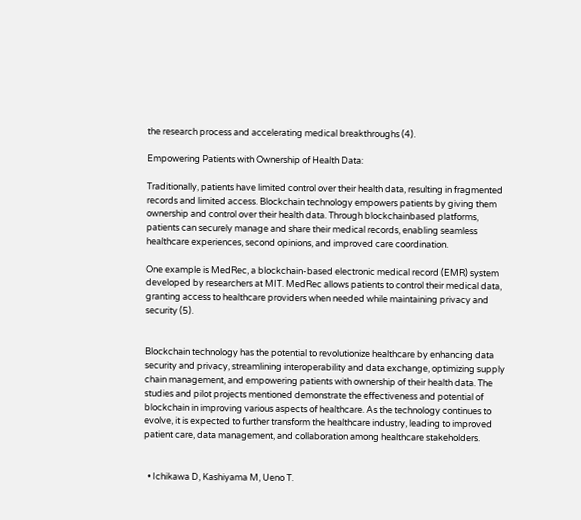the research process and accelerating medical breakthroughs (4).

Empowering Patients with Ownership of Health Data:

Traditionally, patients have limited control over their health data, resulting in fragmented records and limited access. Blockchain technology empowers patients by giving them ownership and control over their health data. Through blockchainbased platforms, patients can securely manage and share their medical records, enabling seamless healthcare experiences, second opinions, and improved care coordination.

One example is MedRec, a blockchain-based electronic medical record (EMR) system developed by researchers at MIT. MedRec allows patients to control their medical data, granting access to healthcare providers when needed while maintaining privacy and security (5).


Blockchain technology has the potential to revolutionize healthcare by enhancing data security and privacy, streamlining interoperability and data exchange, optimizing supply chain management, and empowering patients with ownership of their health data. The studies and pilot projects mentioned demonstrate the effectiveness and potential of blockchain in improving various aspects of healthcare. As the technology continues to evolve, it is expected to further transform the healthcare industry, leading to improved patient care, data management, and collaboration among healthcare stakeholders.


  • Ichikawa D, Kashiyama M, Ueno T.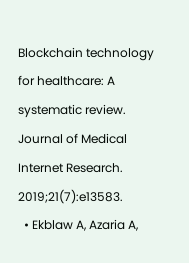Blockchain technology for healthcare: A systematic review. Journal of Medical Internet Research. 2019;21(7):e13583.
  • Ekblaw A, Azaria A,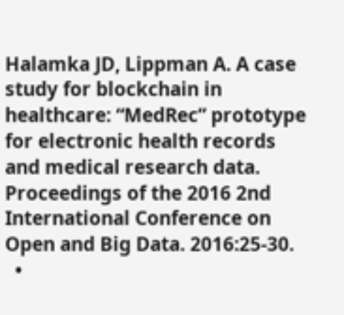Halamka JD, Lippman A. A case study for blockchain in healthcare: “MedRec” prototype for electronic health records and medical research data. Proceedings of the 2016 2nd International Conference on Open and Big Data. 2016:25-30.
  •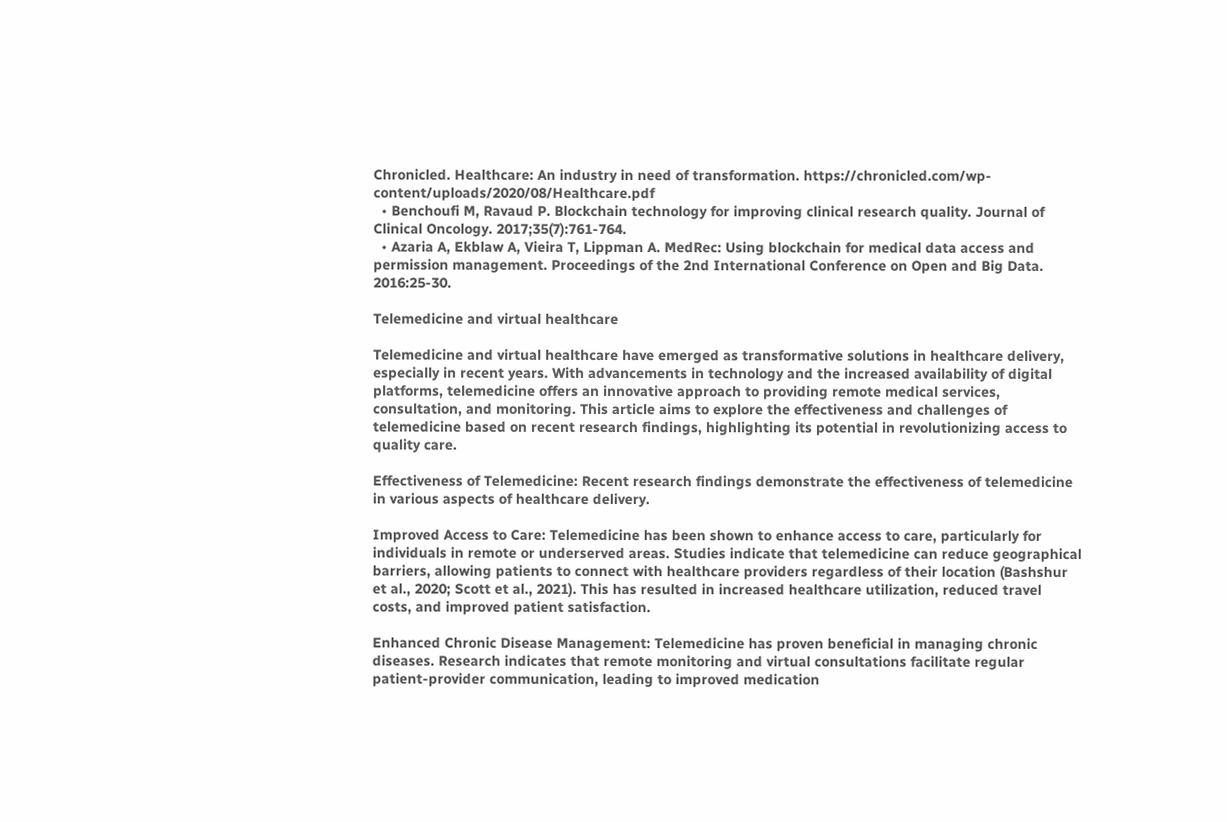Chronicled. Healthcare: An industry in need of transformation. https://chronicled.com/wp-content/uploads/2020/08/Healthcare.pdf
  • Benchoufi M, Ravaud P. Blockchain technology for improving clinical research quality. Journal of Clinical Oncology. 2017;35(7):761-764.
  • Azaria A, Ekblaw A, Vieira T, Lippman A. MedRec: Using blockchain for medical data access and permission management. Proceedings of the 2nd International Conference on Open and Big Data. 2016:25-30.

Telemedicine and virtual healthcare

Telemedicine and virtual healthcare have emerged as transformative solutions in healthcare delivery, especially in recent years. With advancements in technology and the increased availability of digital platforms, telemedicine offers an innovative approach to providing remote medical services, consultation, and monitoring. This article aims to explore the effectiveness and challenges of telemedicine based on recent research findings, highlighting its potential in revolutionizing access to quality care.

Effectiveness of Telemedicine: Recent research findings demonstrate the effectiveness of telemedicine in various aspects of healthcare delivery.

Improved Access to Care: Telemedicine has been shown to enhance access to care, particularly for individuals in remote or underserved areas. Studies indicate that telemedicine can reduce geographical barriers, allowing patients to connect with healthcare providers regardless of their location (Bashshur et al., 2020; Scott et al., 2021). This has resulted in increased healthcare utilization, reduced travel costs, and improved patient satisfaction.

Enhanced Chronic Disease Management: Telemedicine has proven beneficial in managing chronic diseases. Research indicates that remote monitoring and virtual consultations facilitate regular patient-provider communication, leading to improved medication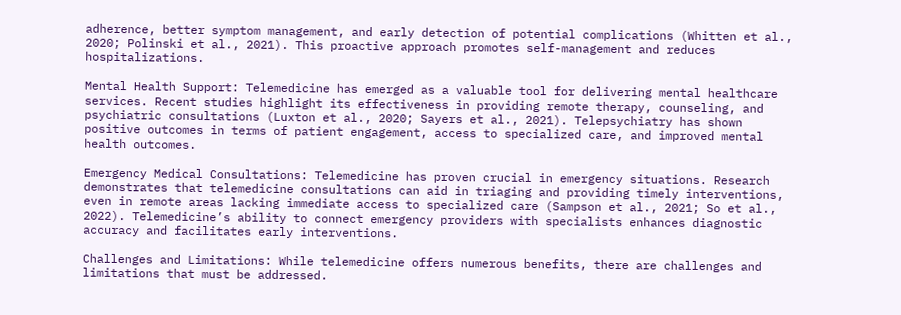adherence, better symptom management, and early detection of potential complications (Whitten et al., 2020; Polinski et al., 2021). This proactive approach promotes self-management and reduces hospitalizations.

Mental Health Support: Telemedicine has emerged as a valuable tool for delivering mental healthcare services. Recent studies highlight its effectiveness in providing remote therapy, counseling, and psychiatric consultations (Luxton et al., 2020; Sayers et al., 2021). Telepsychiatry has shown positive outcomes in terms of patient engagement, access to specialized care, and improved mental health outcomes.

Emergency Medical Consultations: Telemedicine has proven crucial in emergency situations. Research demonstrates that telemedicine consultations can aid in triaging and providing timely interventions, even in remote areas lacking immediate access to specialized care (Sampson et al., 2021; So et al., 2022). Telemedicine’s ability to connect emergency providers with specialists enhances diagnostic accuracy and facilitates early interventions.

Challenges and Limitations: While telemedicine offers numerous benefits, there are challenges and limitations that must be addressed.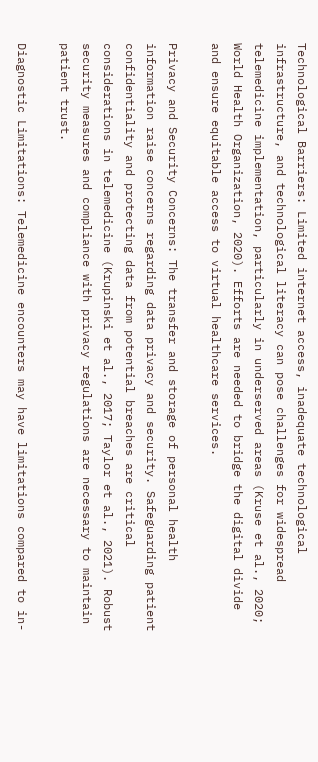Technological Barriers: Limited internet access, inadequate technological infrastructure, and technological literacy can pose challenges for widespread telemedicine implementation, particularly in underserved areas (Kruse et al., 2020; World Health Organization, 2020). Efforts are needed to bridge the digital divide and ensure equitable access to virtual healthcare services.

Privacy and Security Concerns: The transfer and storage of personal health information raise concerns regarding data privacy and security. Safeguarding patient confidentiality and protecting data from potential breaches are critical considerations in telemedicine (Krupinski et al., 2017; Taylor et al., 2021). Robust security measures and compliance with privacy regulations are necessary to maintain patient trust.

Diagnostic Limitations: Telemedicine encounters may have limitations compared to in-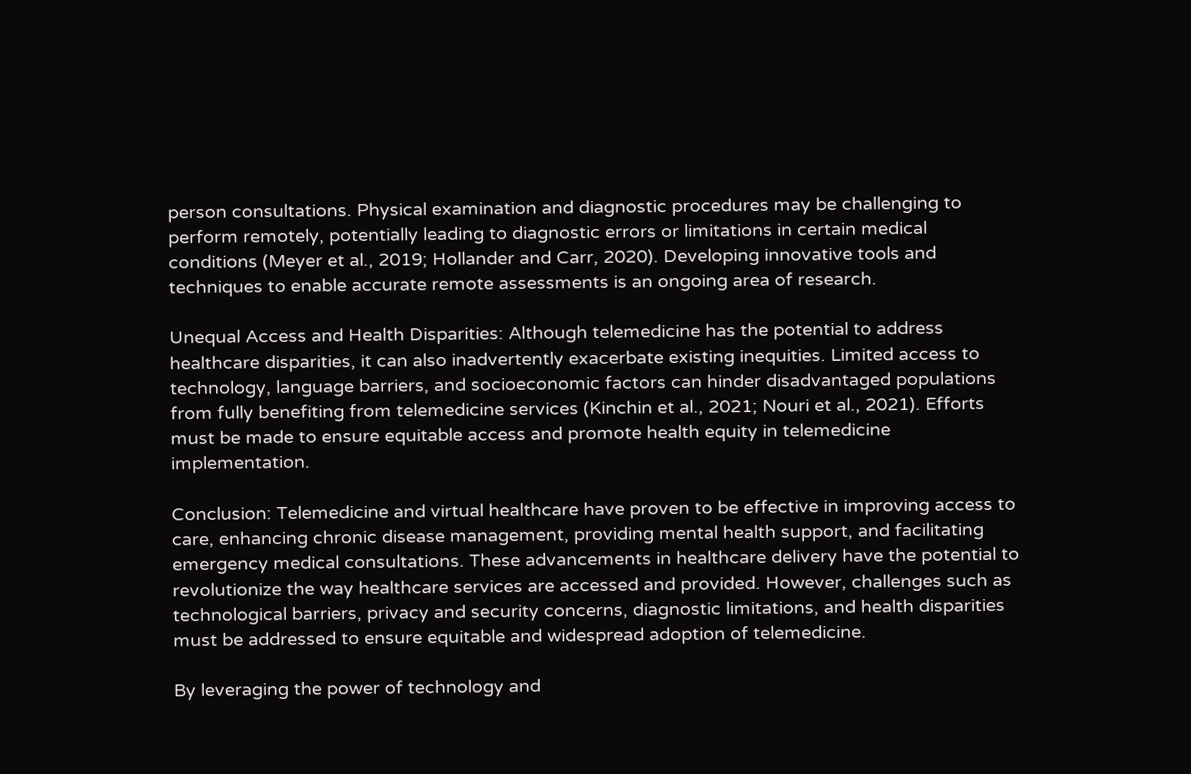person consultations. Physical examination and diagnostic procedures may be challenging to perform remotely, potentially leading to diagnostic errors or limitations in certain medical conditions (Meyer et al., 2019; Hollander and Carr, 2020). Developing innovative tools and techniques to enable accurate remote assessments is an ongoing area of research.

Unequal Access and Health Disparities: Although telemedicine has the potential to address healthcare disparities, it can also inadvertently exacerbate existing inequities. Limited access to technology, language barriers, and socioeconomic factors can hinder disadvantaged populations from fully benefiting from telemedicine services (Kinchin et al., 2021; Nouri et al., 2021). Efforts must be made to ensure equitable access and promote health equity in telemedicine implementation.

Conclusion: Telemedicine and virtual healthcare have proven to be effective in improving access to care, enhancing chronic disease management, providing mental health support, and facilitating emergency medical consultations. These advancements in healthcare delivery have the potential to revolutionize the way healthcare services are accessed and provided. However, challenges such as technological barriers, privacy and security concerns, diagnostic limitations, and health disparities must be addressed to ensure equitable and widespread adoption of telemedicine.

By leveraging the power of technology and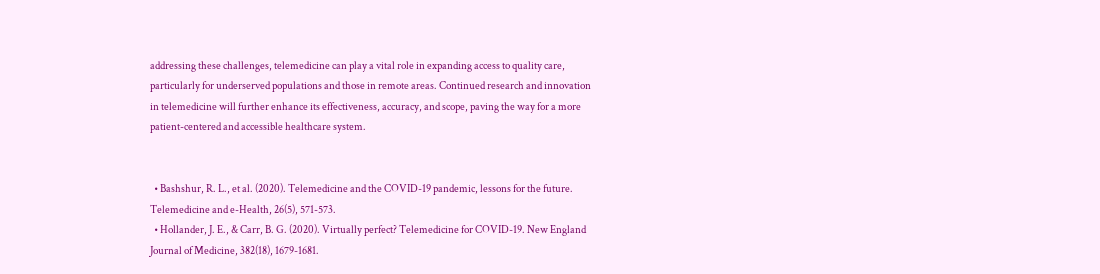addressing these challenges, telemedicine can play a vital role in expanding access to quality care, particularly for underserved populations and those in remote areas. Continued research and innovation in telemedicine will further enhance its effectiveness, accuracy, and scope, paving the way for a more patient-centered and accessible healthcare system.


  • Bashshur, R. L., et al. (2020). Telemedicine and the COVID-19 pandemic, lessons for the future. Telemedicine and e-Health, 26(5), 571-573.
  • Hollander, J. E., & Carr, B. G. (2020). Virtually perfect? Telemedicine for COVID-19. New England Journal of Medicine, 382(18), 1679-1681.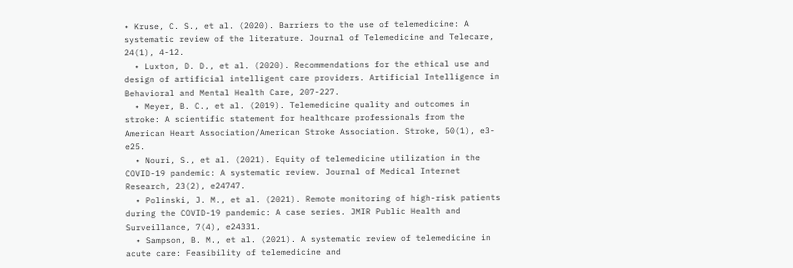• Kruse, C. S., et al. (2020). Barriers to the use of telemedicine: A systematic review of the literature. Journal of Telemedicine and Telecare, 24(1), 4-12.
  • Luxton, D. D., et al. (2020). Recommendations for the ethical use and design of artificial intelligent care providers. Artificial Intelligence in Behavioral and Mental Health Care, 207-227.
  • Meyer, B. C., et al. (2019). Telemedicine quality and outcomes in stroke: A scientific statement for healthcare professionals from the American Heart Association/American Stroke Association. Stroke, 50(1), e3-e25.
  • Nouri, S., et al. (2021). Equity of telemedicine utilization in the COVID-19 pandemic: A systematic review. Journal of Medical Internet Research, 23(2), e24747.
  • Polinski, J. M., et al. (2021). Remote monitoring of high-risk patients during the COVID-19 pandemic: A case series. JMIR Public Health and Surveillance, 7(4), e24331.
  • Sampson, B. M., et al. (2021). A systematic review of telemedicine in acute care: Feasibility of telemedicine and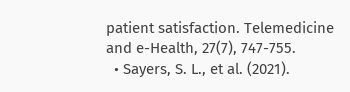patient satisfaction. Telemedicine and e-Health, 27(7), 747-755.
  • Sayers, S. L., et al. (2021).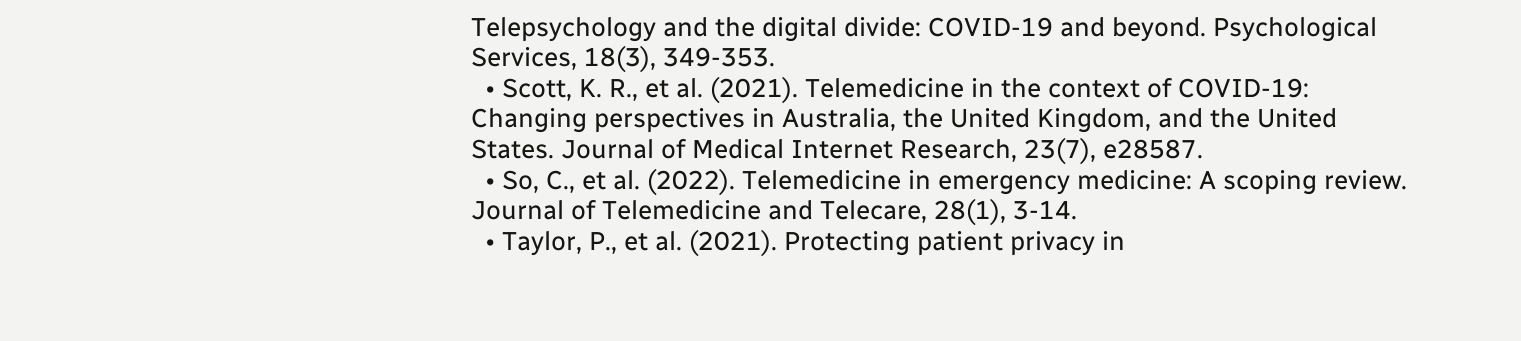Telepsychology and the digital divide: COVID-19 and beyond. Psychological Services, 18(3), 349-353.
  • Scott, K. R., et al. (2021). Telemedicine in the context of COVID-19: Changing perspectives in Australia, the United Kingdom, and the United States. Journal of Medical Internet Research, 23(7), e28587.
  • So, C., et al. (2022). Telemedicine in emergency medicine: A scoping review. Journal of Telemedicine and Telecare, 28(1), 3-14.
  • Taylor, P., et al. (2021). Protecting patient privacy in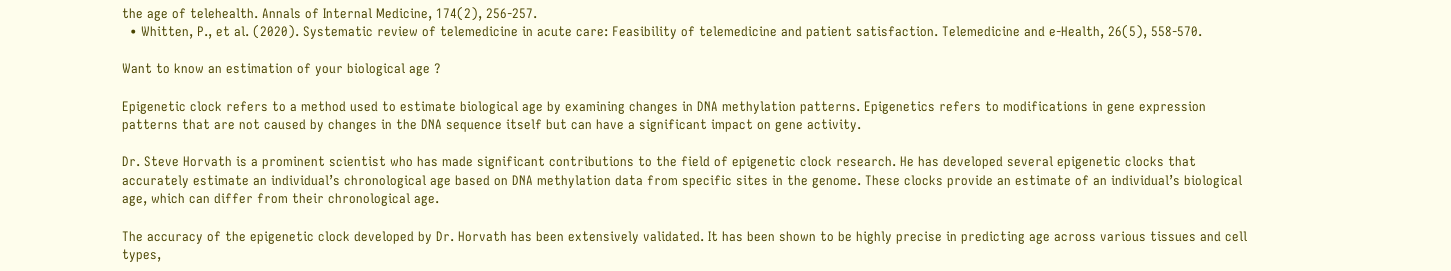the age of telehealth. Annals of Internal Medicine, 174(2), 256-257.
  • Whitten, P., et al. (2020). Systematic review of telemedicine in acute care: Feasibility of telemedicine and patient satisfaction. Telemedicine and e-Health, 26(5), 558-570.

Want to know an estimation of your biological age ?

Epigenetic clock refers to a method used to estimate biological age by examining changes in DNA methylation patterns. Epigenetics refers to modifications in gene expression patterns that are not caused by changes in the DNA sequence itself but can have a significant impact on gene activity.

Dr. Steve Horvath is a prominent scientist who has made significant contributions to the field of epigenetic clock research. He has developed several epigenetic clocks that accurately estimate an individual’s chronological age based on DNA methylation data from specific sites in the genome. These clocks provide an estimate of an individual’s biological age, which can differ from their chronological age.

The accuracy of the epigenetic clock developed by Dr. Horvath has been extensively validated. It has been shown to be highly precise in predicting age across various tissues and cell types,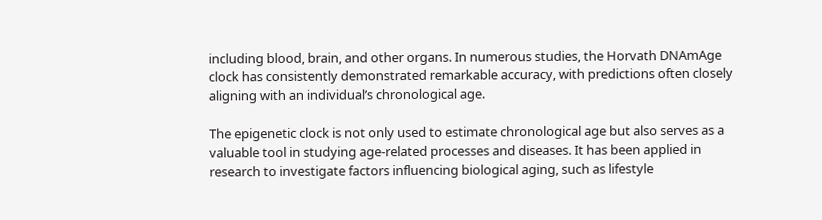including blood, brain, and other organs. In numerous studies, the Horvath DNAmAge clock has consistently demonstrated remarkable accuracy, with predictions often closely aligning with an individual’s chronological age.

The epigenetic clock is not only used to estimate chronological age but also serves as a valuable tool in studying age-related processes and diseases. It has been applied in research to investigate factors influencing biological aging, such as lifestyle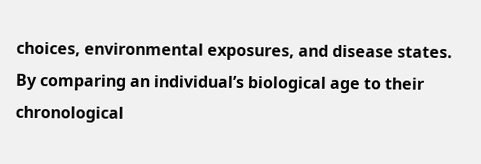choices, environmental exposures, and disease states. By comparing an individual’s biological age to their chronological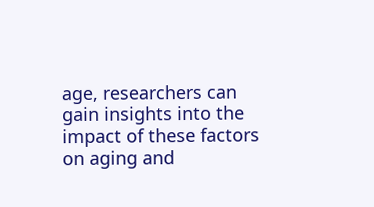age, researchers can gain insights into the impact of these factors on aging and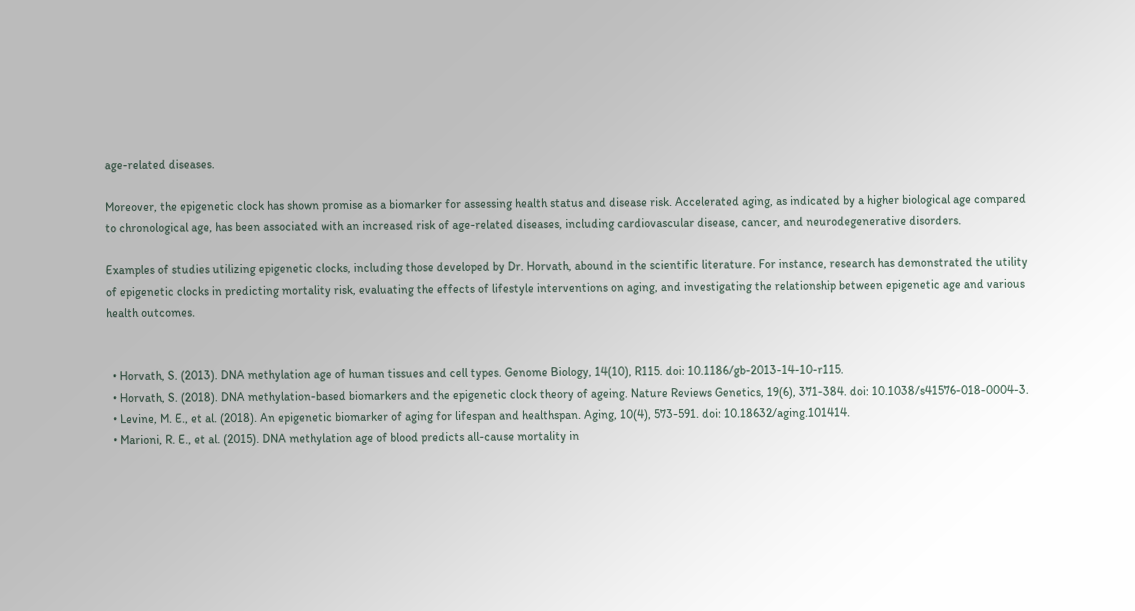age-related diseases.

Moreover, the epigenetic clock has shown promise as a biomarker for assessing health status and disease risk. Accelerated aging, as indicated by a higher biological age compared to chronological age, has been associated with an increased risk of age-related diseases, including cardiovascular disease, cancer, and neurodegenerative disorders.

Examples of studies utilizing epigenetic clocks, including those developed by Dr. Horvath, abound in the scientific literature. For instance, research has demonstrated the utility of epigenetic clocks in predicting mortality risk, evaluating the effects of lifestyle interventions on aging, and investigating the relationship between epigenetic age and various health outcomes.


  • Horvath, S. (2013). DNA methylation age of human tissues and cell types. Genome Biology, 14(10), R115. doi: 10.1186/gb-2013-14-10-r115.
  • Horvath, S. (2018). DNA methylation-based biomarkers and the epigenetic clock theory of ageing. Nature Reviews Genetics, 19(6), 371-384. doi: 10.1038/s41576-018-0004-3.
  • Levine, M. E., et al. (2018). An epigenetic biomarker of aging for lifespan and healthspan. Aging, 10(4), 573-591. doi: 10.18632/aging.101414.
  • Marioni, R. E., et al. (2015). DNA methylation age of blood predicts all-cause mortality in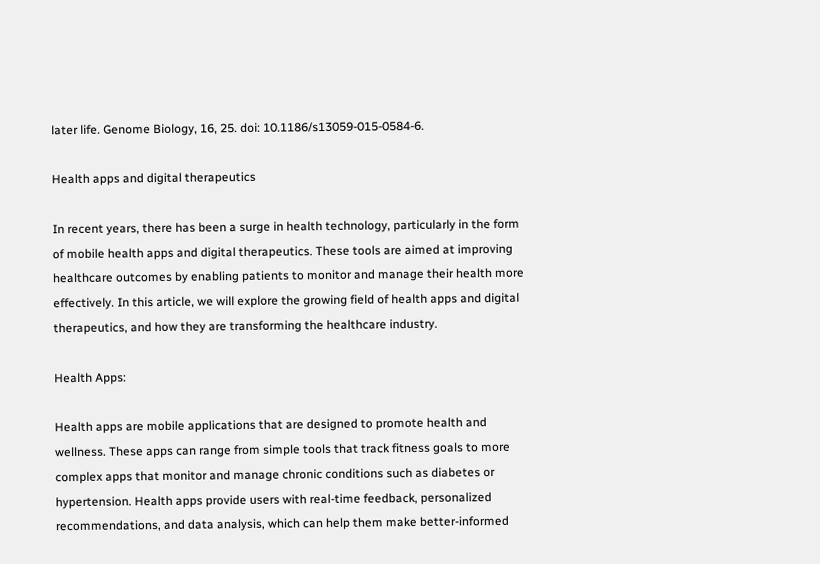later life. Genome Biology, 16, 25. doi: 10.1186/s13059-015-0584-6.

Health apps and digital therapeutics

In recent years, there has been a surge in health technology, particularly in the form of mobile health apps and digital therapeutics. These tools are aimed at improving healthcare outcomes by enabling patients to monitor and manage their health more effectively. In this article, we will explore the growing field of health apps and digital therapeutics, and how they are transforming the healthcare industry.

Health Apps:

Health apps are mobile applications that are designed to promote health and wellness. These apps can range from simple tools that track fitness goals to more complex apps that monitor and manage chronic conditions such as diabetes or hypertension. Health apps provide users with real-time feedback, personalized recommendations, and data analysis, which can help them make better-informed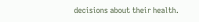decisions about their health.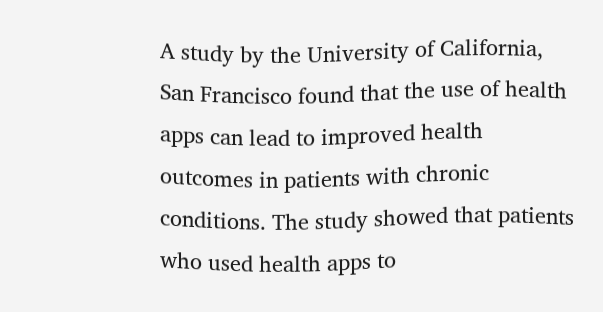A study by the University of California, San Francisco found that the use of health apps can lead to improved health outcomes in patients with chronic conditions. The study showed that patients who used health apps to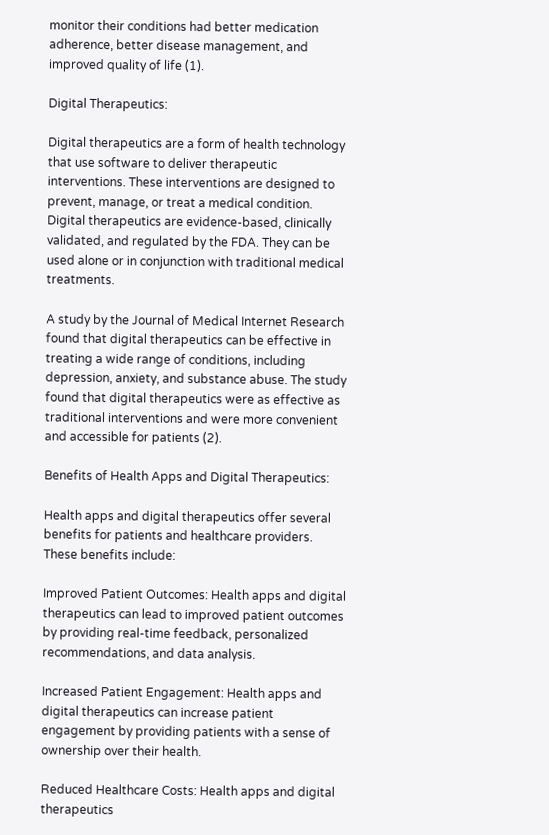monitor their conditions had better medication adherence, better disease management, and improved quality of life (1).

Digital Therapeutics:

Digital therapeutics are a form of health technology that use software to deliver therapeutic interventions. These interventions are designed to prevent, manage, or treat a medical condition. Digital therapeutics are evidence-based, clinically validated, and regulated by the FDA. They can be used alone or in conjunction with traditional medical treatments.

A study by the Journal of Medical Internet Research found that digital therapeutics can be effective in treating a wide range of conditions, including depression, anxiety, and substance abuse. The study found that digital therapeutics were as effective as traditional interventions and were more convenient and accessible for patients (2).

Benefits of Health Apps and Digital Therapeutics:

Health apps and digital therapeutics offer several benefits for patients and healthcare providers. These benefits include:

Improved Patient Outcomes: Health apps and digital therapeutics can lead to improved patient outcomes by providing real-time feedback, personalized recommendations, and data analysis.

Increased Patient Engagement: Health apps and digital therapeutics can increase patient engagement by providing patients with a sense of ownership over their health.

Reduced Healthcare Costs: Health apps and digital therapeutics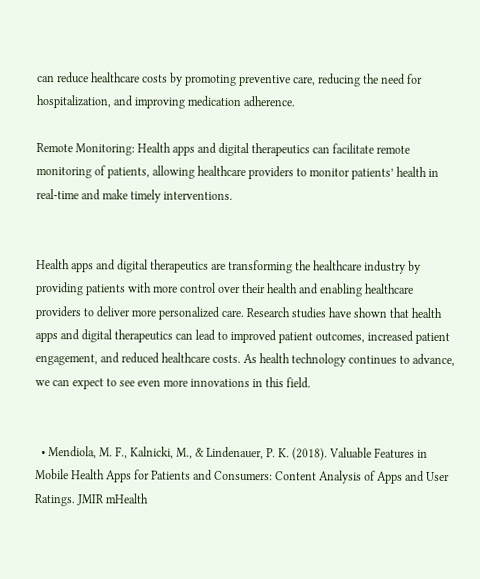can reduce healthcare costs by promoting preventive care, reducing the need for hospitalization, and improving medication adherence.

Remote Monitoring: Health apps and digital therapeutics can facilitate remote monitoring of patients, allowing healthcare providers to monitor patients’ health in real-time and make timely interventions.


Health apps and digital therapeutics are transforming the healthcare industry by providing patients with more control over their health and enabling healthcare providers to deliver more personalized care. Research studies have shown that health apps and digital therapeutics can lead to improved patient outcomes, increased patient engagement, and reduced healthcare costs. As health technology continues to advance, we can expect to see even more innovations in this field.


  • Mendiola, M. F., Kalnicki, M., & Lindenauer, P. K. (2018). Valuable Features in Mobile Health Apps for Patients and Consumers: Content Analysis of Apps and User Ratings. JMIR mHealth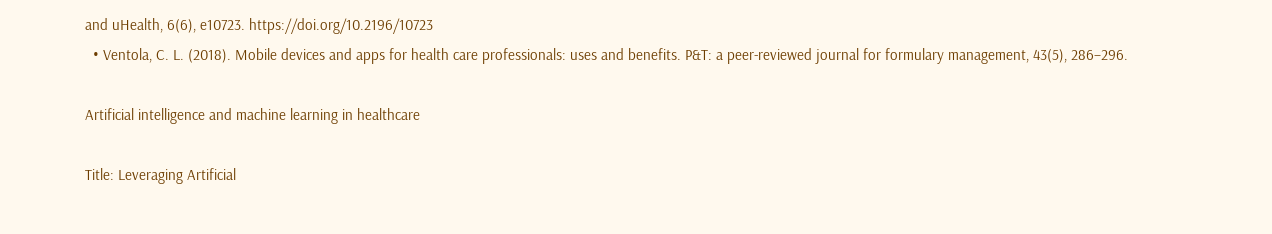and uHealth, 6(6), e10723. https://doi.org/10.2196/10723
  • Ventola, C. L. (2018). Mobile devices and apps for health care professionals: uses and benefits. P&T: a peer-reviewed journal for formulary management, 43(5), 286–296.

Artificial intelligence and machine learning in healthcare

Title: Leveraging Artificial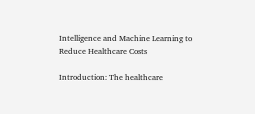Intelligence and Machine Learning to Reduce Healthcare Costs

Introduction: The healthcare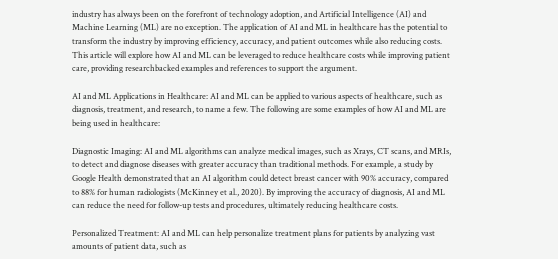industry has always been on the forefront of technology adoption, and Artificial Intelligence (AI) and Machine Learning (ML) are no exception. The application of AI and ML in healthcare has the potential to transform the industry by improving efficiency, accuracy, and patient outcomes while also reducing costs. This article will explore how AI and ML can be leveraged to reduce healthcare costs while improving patient care, providing researchbacked examples and references to support the argument.

AI and ML Applications in Healthcare: AI and ML can be applied to various aspects of healthcare, such as diagnosis, treatment, and research, to name a few. The following are some examples of how AI and ML are being used in healthcare:

Diagnostic Imaging: AI and ML algorithms can analyze medical images, such as Xrays, CT scans, and MRIs, to detect and diagnose diseases with greater accuracy than traditional methods. For example, a study by Google Health demonstrated that an AI algorithm could detect breast cancer with 90% accuracy, compared to 88% for human radiologists (McKinney et al., 2020). By improving the accuracy of diagnosis, AI and ML can reduce the need for follow-up tests and procedures, ultimately reducing healthcare costs.

Personalized Treatment: AI and ML can help personalize treatment plans for patients by analyzing vast amounts of patient data, such as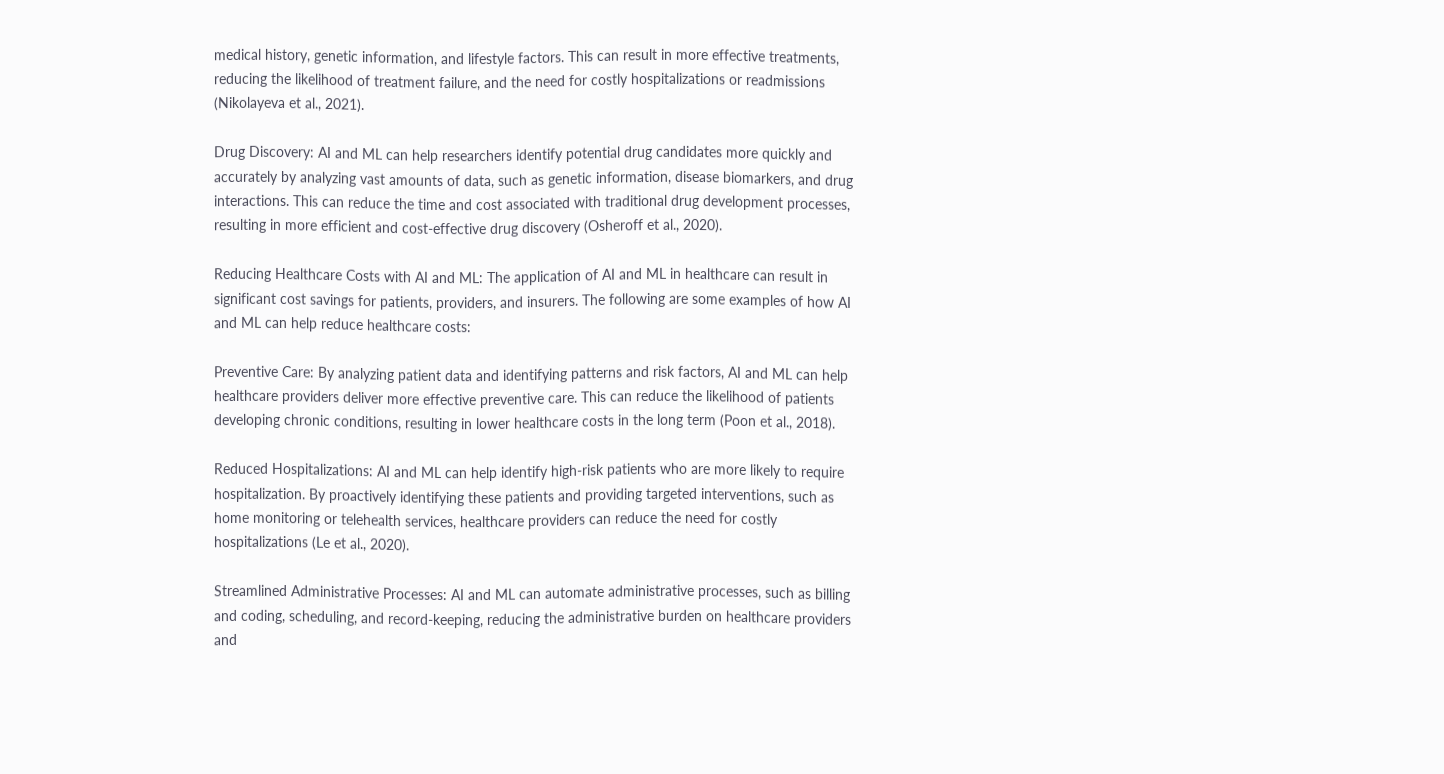medical history, genetic information, and lifestyle factors. This can result in more effective treatments, reducing the likelihood of treatment failure, and the need for costly hospitalizations or readmissions (Nikolayeva et al., 2021).

Drug Discovery: AI and ML can help researchers identify potential drug candidates more quickly and accurately by analyzing vast amounts of data, such as genetic information, disease biomarkers, and drug interactions. This can reduce the time and cost associated with traditional drug development processes, resulting in more efficient and cost-effective drug discovery (Osheroff et al., 2020).

Reducing Healthcare Costs with AI and ML: The application of AI and ML in healthcare can result in significant cost savings for patients, providers, and insurers. The following are some examples of how AI and ML can help reduce healthcare costs:

Preventive Care: By analyzing patient data and identifying patterns and risk factors, AI and ML can help healthcare providers deliver more effective preventive care. This can reduce the likelihood of patients developing chronic conditions, resulting in lower healthcare costs in the long term (Poon et al., 2018).

Reduced Hospitalizations: AI and ML can help identify high-risk patients who are more likely to require hospitalization. By proactively identifying these patients and providing targeted interventions, such as home monitoring or telehealth services, healthcare providers can reduce the need for costly hospitalizations (Le et al., 2020).

Streamlined Administrative Processes: AI and ML can automate administrative processes, such as billing and coding, scheduling, and record-keeping, reducing the administrative burden on healthcare providers and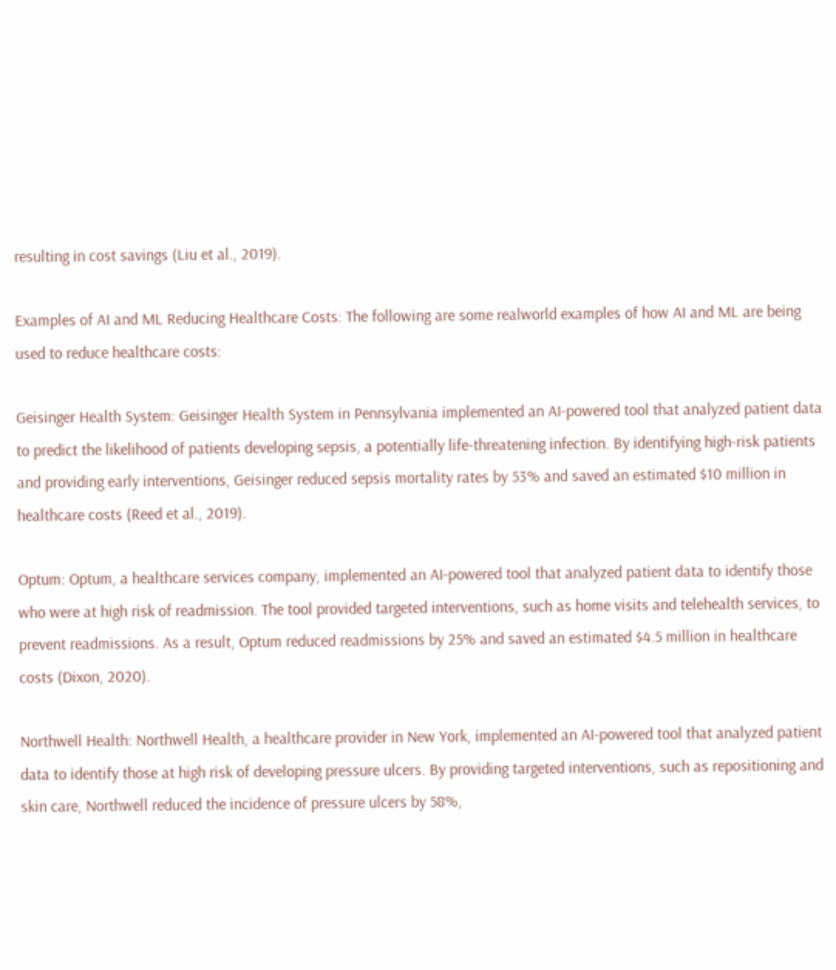resulting in cost savings (Liu et al., 2019).

Examples of AI and ML Reducing Healthcare Costs: The following are some realworld examples of how AI and ML are being used to reduce healthcare costs:

Geisinger Health System: Geisinger Health System in Pennsylvania implemented an AI-powered tool that analyzed patient data to predict the likelihood of patients developing sepsis, a potentially life-threatening infection. By identifying high-risk patients and providing early interventions, Geisinger reduced sepsis mortality rates by 53% and saved an estimated $10 million in healthcare costs (Reed et al., 2019).

Optum: Optum, a healthcare services company, implemented an AI-powered tool that analyzed patient data to identify those who were at high risk of readmission. The tool provided targeted interventions, such as home visits and telehealth services, to prevent readmissions. As a result, Optum reduced readmissions by 25% and saved an estimated $4.5 million in healthcare costs (Dixon, 2020).

Northwell Health: Northwell Health, a healthcare provider in New York, implemented an AI-powered tool that analyzed patient data to identify those at high risk of developing pressure ulcers. By providing targeted interventions, such as repositioning and skin care, Northwell reduced the incidence of pressure ulcers by 58%,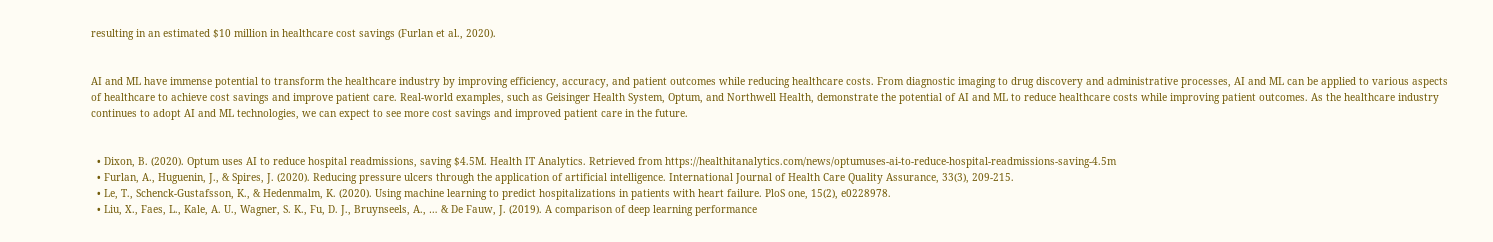resulting in an estimated $10 million in healthcare cost savings (Furlan et al., 2020).


AI and ML have immense potential to transform the healthcare industry by improving efficiency, accuracy, and patient outcomes while reducing healthcare costs. From diagnostic imaging to drug discovery and administrative processes, AI and ML can be applied to various aspects of healthcare to achieve cost savings and improve patient care. Real-world examples, such as Geisinger Health System, Optum, and Northwell Health, demonstrate the potential of AI and ML to reduce healthcare costs while improving patient outcomes. As the healthcare industry continues to adopt AI and ML technologies, we can expect to see more cost savings and improved patient care in the future.


  • Dixon, B. (2020). Optum uses AI to reduce hospital readmissions, saving $4.5M. Health IT Analytics. Retrieved from https://healthitanalytics.com/news/optumuses-ai-to-reduce-hospital-readmissions-saving-4.5m
  • Furlan, A., Huguenin, J., & Spires, J. (2020). Reducing pressure ulcers through the application of artificial intelligence. International Journal of Health Care Quality Assurance, 33(3), 209-215.
  • Le, T., Schenck-Gustafsson, K., & Hedenmalm, K. (2020). Using machine learning to predict hospitalizations in patients with heart failure. PloS one, 15(2), e0228978.
  • Liu, X., Faes, L., Kale, A. U., Wagner, S. K., Fu, D. J., Bruynseels, A., … & De Fauw, J. (2019). A comparison of deep learning performance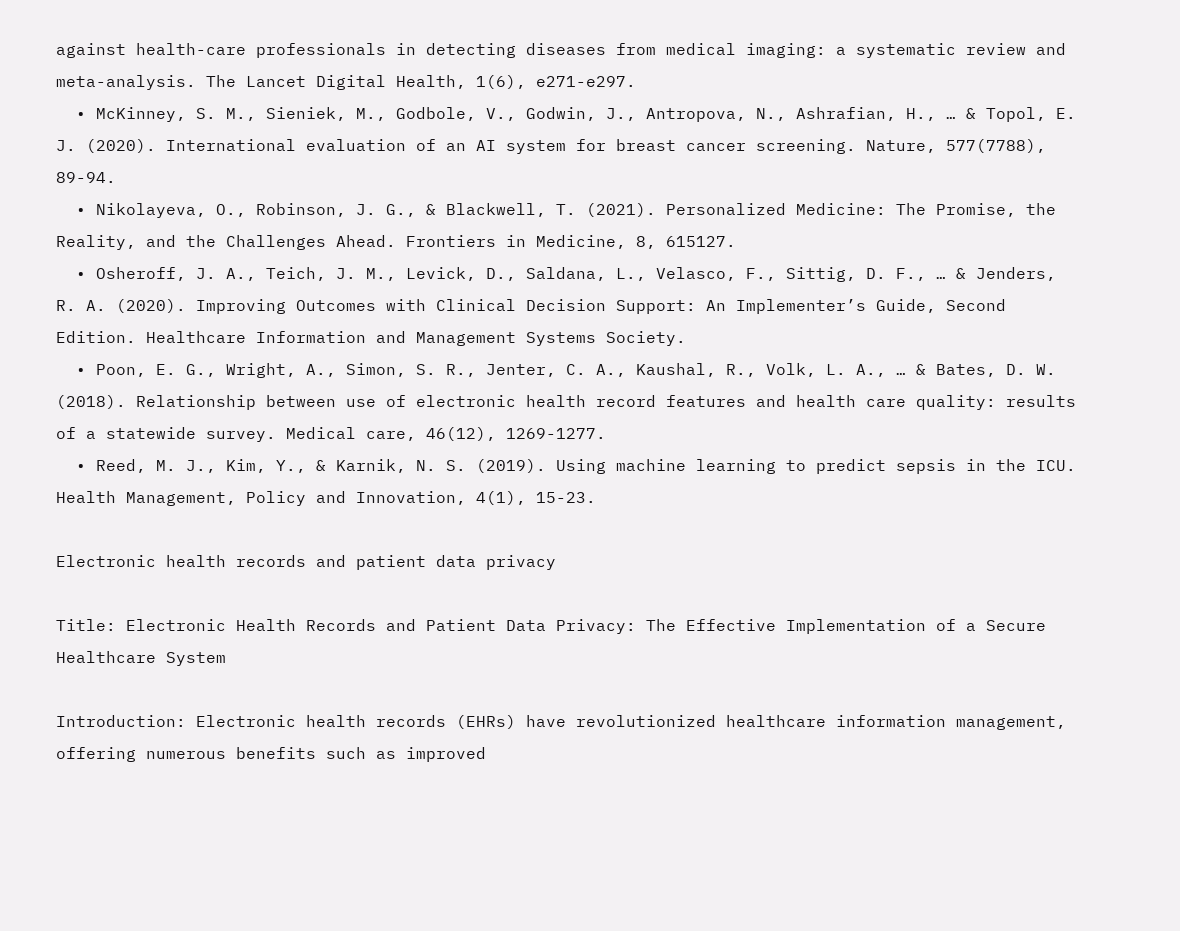against health-care professionals in detecting diseases from medical imaging: a systematic review and meta-analysis. The Lancet Digital Health, 1(6), e271-e297.
  • McKinney, S. M., Sieniek, M., Godbole, V., Godwin, J., Antropova, N., Ashrafian, H., … & Topol, E. J. (2020). International evaluation of an AI system for breast cancer screening. Nature, 577(7788), 89-94.
  • Nikolayeva, O., Robinson, J. G., & Blackwell, T. (2021). Personalized Medicine: The Promise, the Reality, and the Challenges Ahead. Frontiers in Medicine, 8, 615127.
  • Osheroff, J. A., Teich, J. M., Levick, D., Saldana, L., Velasco, F., Sittig, D. F., … & Jenders, R. A. (2020). Improving Outcomes with Clinical Decision Support: An Implementer’s Guide, Second Edition. Healthcare Information and Management Systems Society.
  • Poon, E. G., Wright, A., Simon, S. R., Jenter, C. A., Kaushal, R., Volk, L. A., … & Bates, D. W. (2018). Relationship between use of electronic health record features and health care quality: results of a statewide survey. Medical care, 46(12), 1269-1277.
  • Reed, M. J., Kim, Y., & Karnik, N. S. (2019). Using machine learning to predict sepsis in the ICU. Health Management, Policy and Innovation, 4(1), 15-23.

Electronic health records and patient data privacy

Title: Electronic Health Records and Patient Data Privacy: The Effective Implementation of a Secure Healthcare System

Introduction: Electronic health records (EHRs) have revolutionized healthcare information management, offering numerous benefits such as improved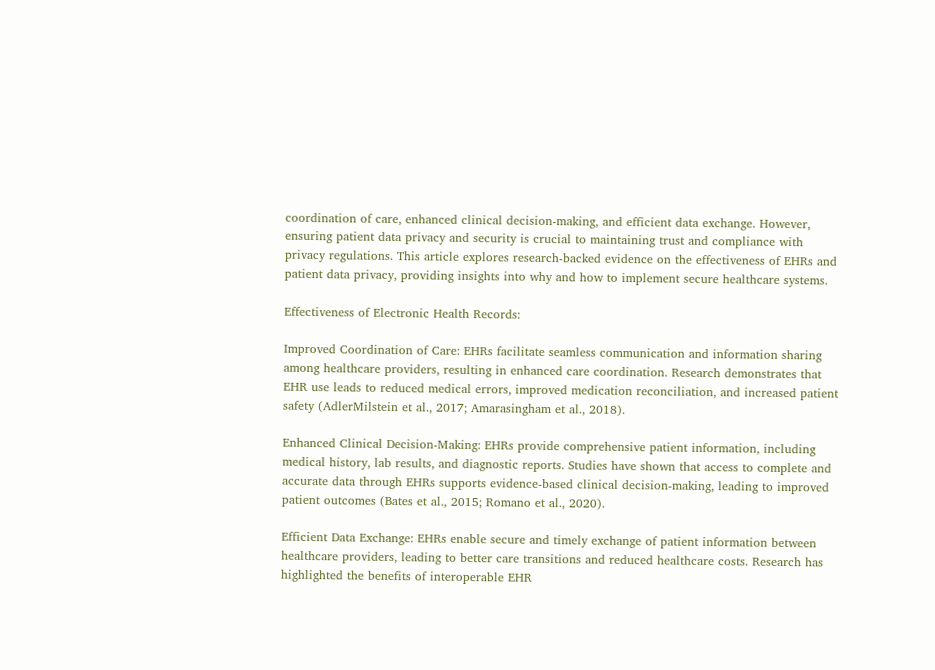coordination of care, enhanced clinical decision-making, and efficient data exchange. However, ensuring patient data privacy and security is crucial to maintaining trust and compliance with privacy regulations. This article explores research-backed evidence on the effectiveness of EHRs and patient data privacy, providing insights into why and how to implement secure healthcare systems.

Effectiveness of Electronic Health Records:

Improved Coordination of Care: EHRs facilitate seamless communication and information sharing among healthcare providers, resulting in enhanced care coordination. Research demonstrates that EHR use leads to reduced medical errors, improved medication reconciliation, and increased patient safety (AdlerMilstein et al., 2017; Amarasingham et al., 2018).

Enhanced Clinical Decision-Making: EHRs provide comprehensive patient information, including medical history, lab results, and diagnostic reports. Studies have shown that access to complete and accurate data through EHRs supports evidence-based clinical decision-making, leading to improved patient outcomes (Bates et al., 2015; Romano et al., 2020).

Efficient Data Exchange: EHRs enable secure and timely exchange of patient information between healthcare providers, leading to better care transitions and reduced healthcare costs. Research has highlighted the benefits of interoperable EHR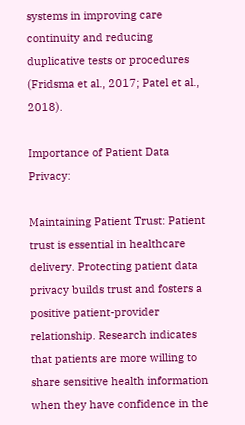systems in improving care continuity and reducing duplicative tests or procedures (Fridsma et al., 2017; Patel et al., 2018).

Importance of Patient Data Privacy:

Maintaining Patient Trust: Patient trust is essential in healthcare delivery. Protecting patient data privacy builds trust and fosters a positive patient-provider relationship. Research indicates that patients are more willing to share sensitive health information when they have confidence in the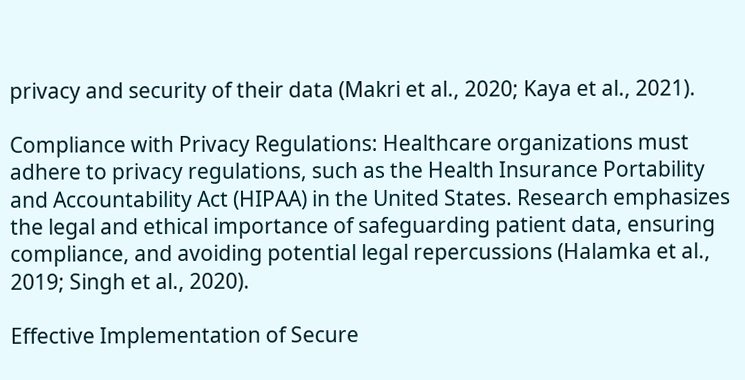privacy and security of their data (Makri et al., 2020; Kaya et al., 2021).

Compliance with Privacy Regulations: Healthcare organizations must adhere to privacy regulations, such as the Health Insurance Portability and Accountability Act (HIPAA) in the United States. Research emphasizes the legal and ethical importance of safeguarding patient data, ensuring compliance, and avoiding potential legal repercussions (Halamka et al., 2019; Singh et al., 2020).

Effective Implementation of Secure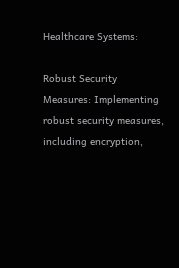Healthcare Systems:

Robust Security Measures: Implementing robust security measures, including encryption,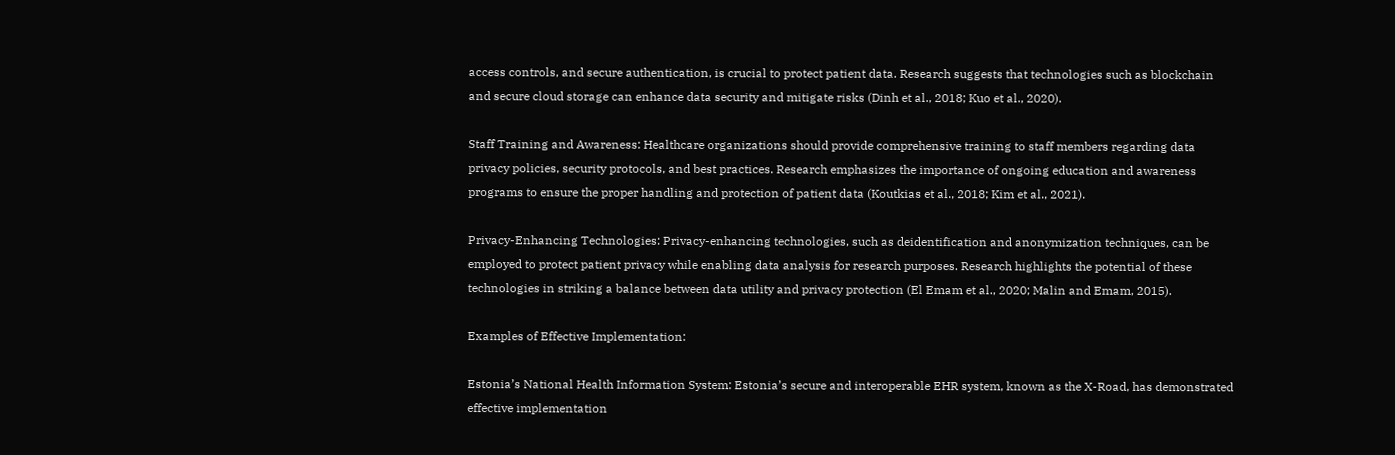access controls, and secure authentication, is crucial to protect patient data. Research suggests that technologies such as blockchain and secure cloud storage can enhance data security and mitigate risks (Dinh et al., 2018; Kuo et al., 2020).

Staff Training and Awareness: Healthcare organizations should provide comprehensive training to staff members regarding data privacy policies, security protocols, and best practices. Research emphasizes the importance of ongoing education and awareness programs to ensure the proper handling and protection of patient data (Koutkias et al., 2018; Kim et al., 2021).

Privacy-Enhancing Technologies: Privacy-enhancing technologies, such as deidentification and anonymization techniques, can be employed to protect patient privacy while enabling data analysis for research purposes. Research highlights the potential of these technologies in striking a balance between data utility and privacy protection (El Emam et al., 2020; Malin and Emam, 2015).

Examples of Effective Implementation:

Estonia’s National Health Information System: Estonia’s secure and interoperable EHR system, known as the X-Road, has demonstrated effective implementation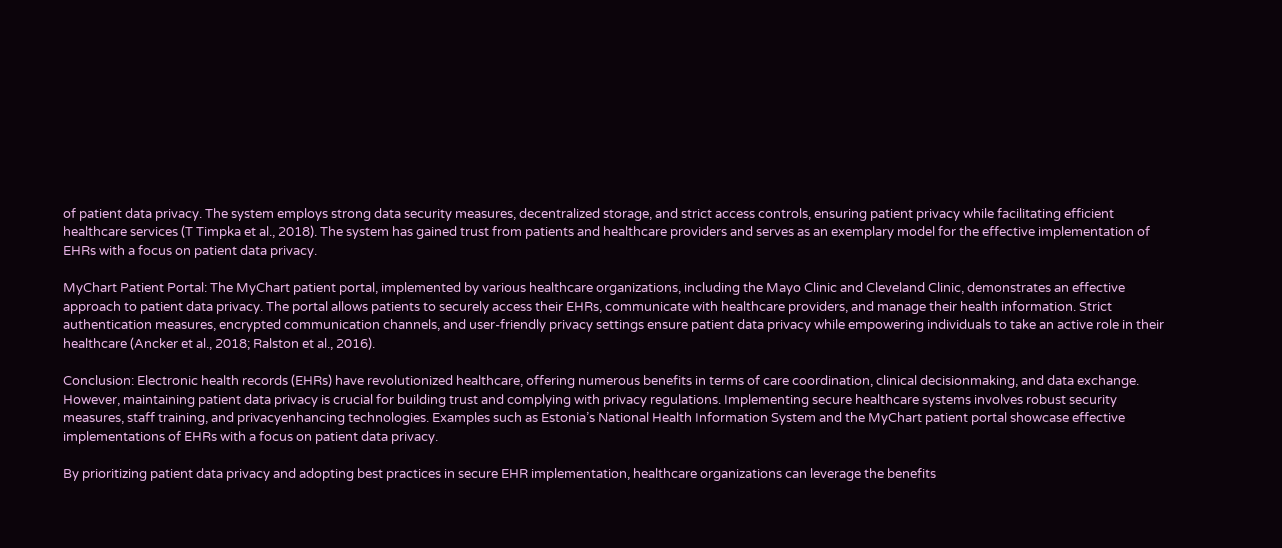of patient data privacy. The system employs strong data security measures, decentralized storage, and strict access controls, ensuring patient privacy while facilitating efficient healthcare services (T Timpka et al., 2018). The system has gained trust from patients and healthcare providers and serves as an exemplary model for the effective implementation of EHRs with a focus on patient data privacy.

MyChart Patient Portal: The MyChart patient portal, implemented by various healthcare organizations, including the Mayo Clinic and Cleveland Clinic, demonstrates an effective approach to patient data privacy. The portal allows patients to securely access their EHRs, communicate with healthcare providers, and manage their health information. Strict authentication measures, encrypted communication channels, and user-friendly privacy settings ensure patient data privacy while empowering individuals to take an active role in their healthcare (Ancker et al., 2018; Ralston et al., 2016).

Conclusion: Electronic health records (EHRs) have revolutionized healthcare, offering numerous benefits in terms of care coordination, clinical decisionmaking, and data exchange. However, maintaining patient data privacy is crucial for building trust and complying with privacy regulations. Implementing secure healthcare systems involves robust security measures, staff training, and privacyenhancing technologies. Examples such as Estonia’s National Health Information System and the MyChart patient portal showcase effective implementations of EHRs with a focus on patient data privacy.

By prioritizing patient data privacy and adopting best practices in secure EHR implementation, healthcare organizations can leverage the benefits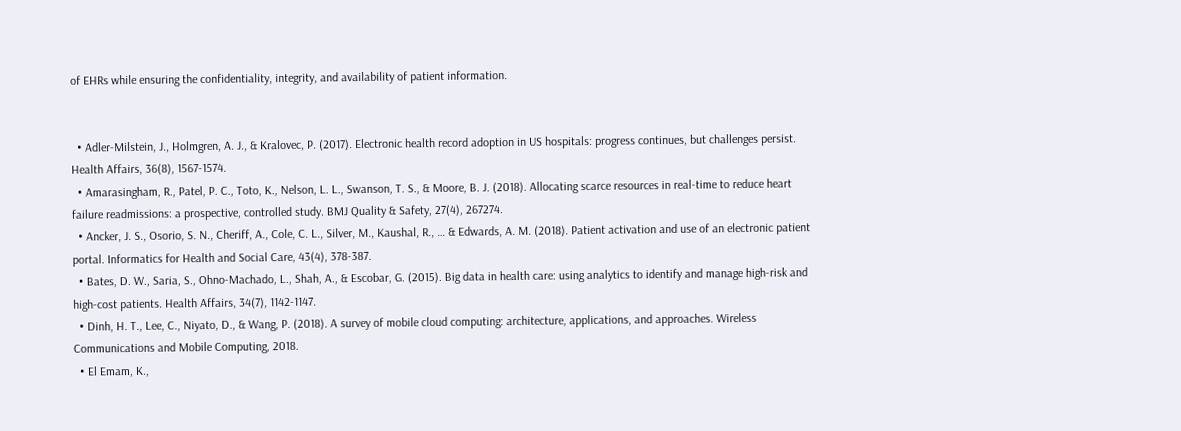of EHRs while ensuring the confidentiality, integrity, and availability of patient information.


  • Adler-Milstein, J., Holmgren, A. J., & Kralovec, P. (2017). Electronic health record adoption in US hospitals: progress continues, but challenges persist. Health Affairs, 36(8), 1567-1574.
  • Amarasingham, R., Patel, P. C., Toto, K., Nelson, L. L., Swanson, T. S., & Moore, B. J. (2018). Allocating scarce resources in real-time to reduce heart failure readmissions: a prospective, controlled study. BMJ Quality & Safety, 27(4), 267274.
  • Ancker, J. S., Osorio, S. N., Cheriff, A., Cole, C. L., Silver, M., Kaushal, R., … & Edwards, A. M. (2018). Patient activation and use of an electronic patient portal. Informatics for Health and Social Care, 43(4), 378-387.
  • Bates, D. W., Saria, S., Ohno-Machado, L., Shah, A., & Escobar, G. (2015). Big data in health care: using analytics to identify and manage high-risk and high-cost patients. Health Affairs, 34(7), 1142-1147.
  • Dinh, H. T., Lee, C., Niyato, D., & Wang, P. (2018). A survey of mobile cloud computing: architecture, applications, and approaches. Wireless Communications and Mobile Computing, 2018.
  • El Emam, K.,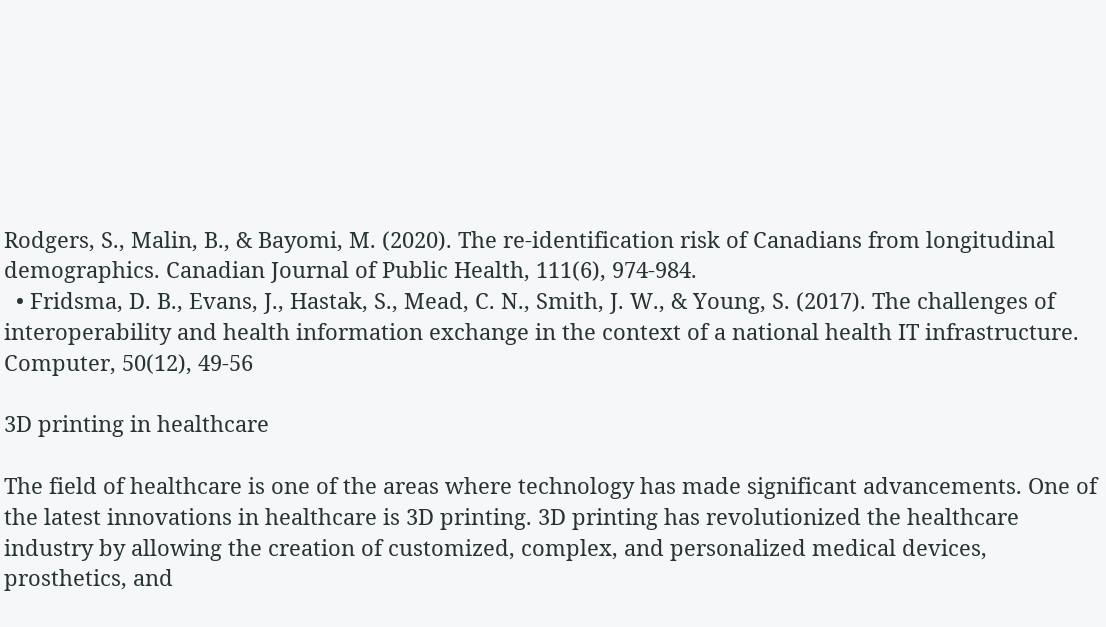Rodgers, S., Malin, B., & Bayomi, M. (2020). The re-identification risk of Canadians from longitudinal demographics. Canadian Journal of Public Health, 111(6), 974-984.
  • Fridsma, D. B., Evans, J., Hastak, S., Mead, C. N., Smith, J. W., & Young, S. (2017). The challenges of interoperability and health information exchange in the context of a national health IT infrastructure. Computer, 50(12), 49-56

3D printing in healthcare

The field of healthcare is one of the areas where technology has made significant advancements. One of the latest innovations in healthcare is 3D printing. 3D printing has revolutionized the healthcare industry by allowing the creation of customized, complex, and personalized medical devices, prosthetics, and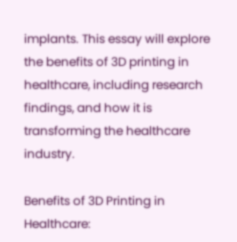implants. This essay will explore the benefits of 3D printing in healthcare, including research findings, and how it is transforming the healthcare industry.

Benefits of 3D Printing in Healthcare: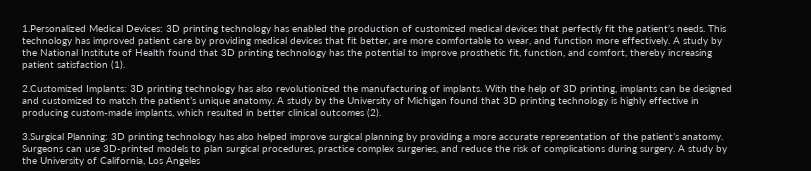1.Personalized Medical Devices: 3D printing technology has enabled the production of customized medical devices that perfectly fit the patient’s needs. This technology has improved patient care by providing medical devices that fit better, are more comfortable to wear, and function more effectively. A study by the National Institute of Health found that 3D printing technology has the potential to improve prosthetic fit, function, and comfort, thereby increasing patient satisfaction (1).

2.Customized Implants: 3D printing technology has also revolutionized the manufacturing of implants. With the help of 3D printing, implants can be designed and customized to match the patient’s unique anatomy. A study by the University of Michigan found that 3D printing technology is highly effective in producing custom-made implants, which resulted in better clinical outcomes (2).

3.Surgical Planning: 3D printing technology has also helped improve surgical planning by providing a more accurate representation of the patient’s anatomy. Surgeons can use 3D-printed models to plan surgical procedures, practice complex surgeries, and reduce the risk of complications during surgery. A study by the University of California, Los Angeles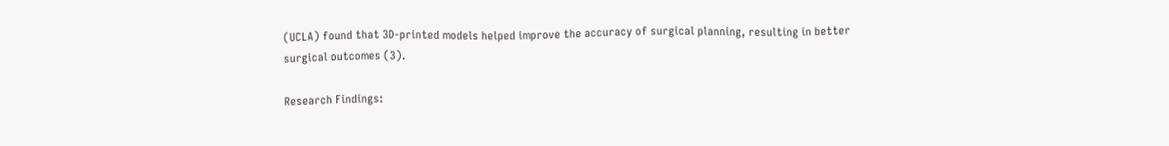(UCLA) found that 3D-printed models helped improve the accuracy of surgical planning, resulting in better surgical outcomes (3).

Research Findings: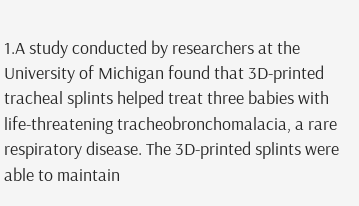1.A study conducted by researchers at the University of Michigan found that 3D-printed tracheal splints helped treat three babies with life-threatening tracheobronchomalacia, a rare respiratory disease. The 3D-printed splints were able to maintain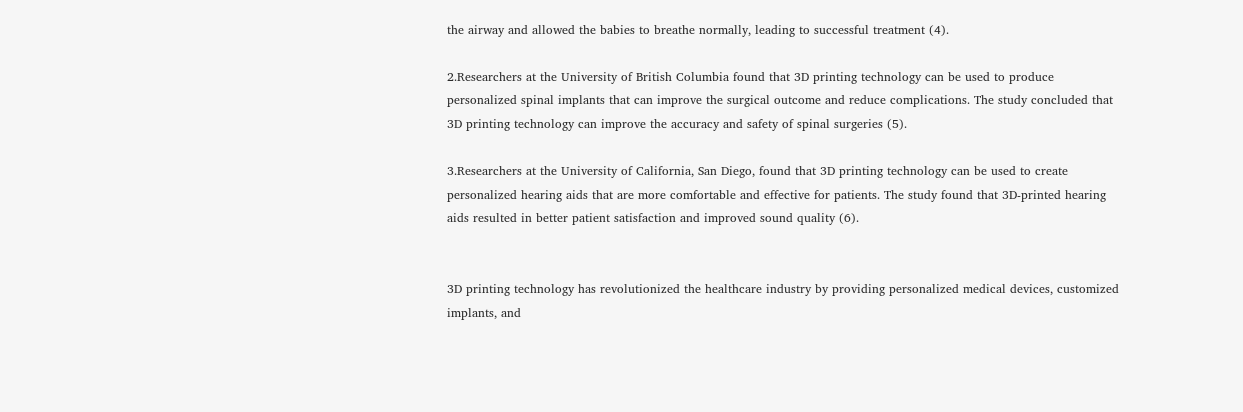the airway and allowed the babies to breathe normally, leading to successful treatment (4).

2.Researchers at the University of British Columbia found that 3D printing technology can be used to produce personalized spinal implants that can improve the surgical outcome and reduce complications. The study concluded that 3D printing technology can improve the accuracy and safety of spinal surgeries (5).

3.Researchers at the University of California, San Diego, found that 3D printing technology can be used to create personalized hearing aids that are more comfortable and effective for patients. The study found that 3D-printed hearing aids resulted in better patient satisfaction and improved sound quality (6).


3D printing technology has revolutionized the healthcare industry by providing personalized medical devices, customized implants, and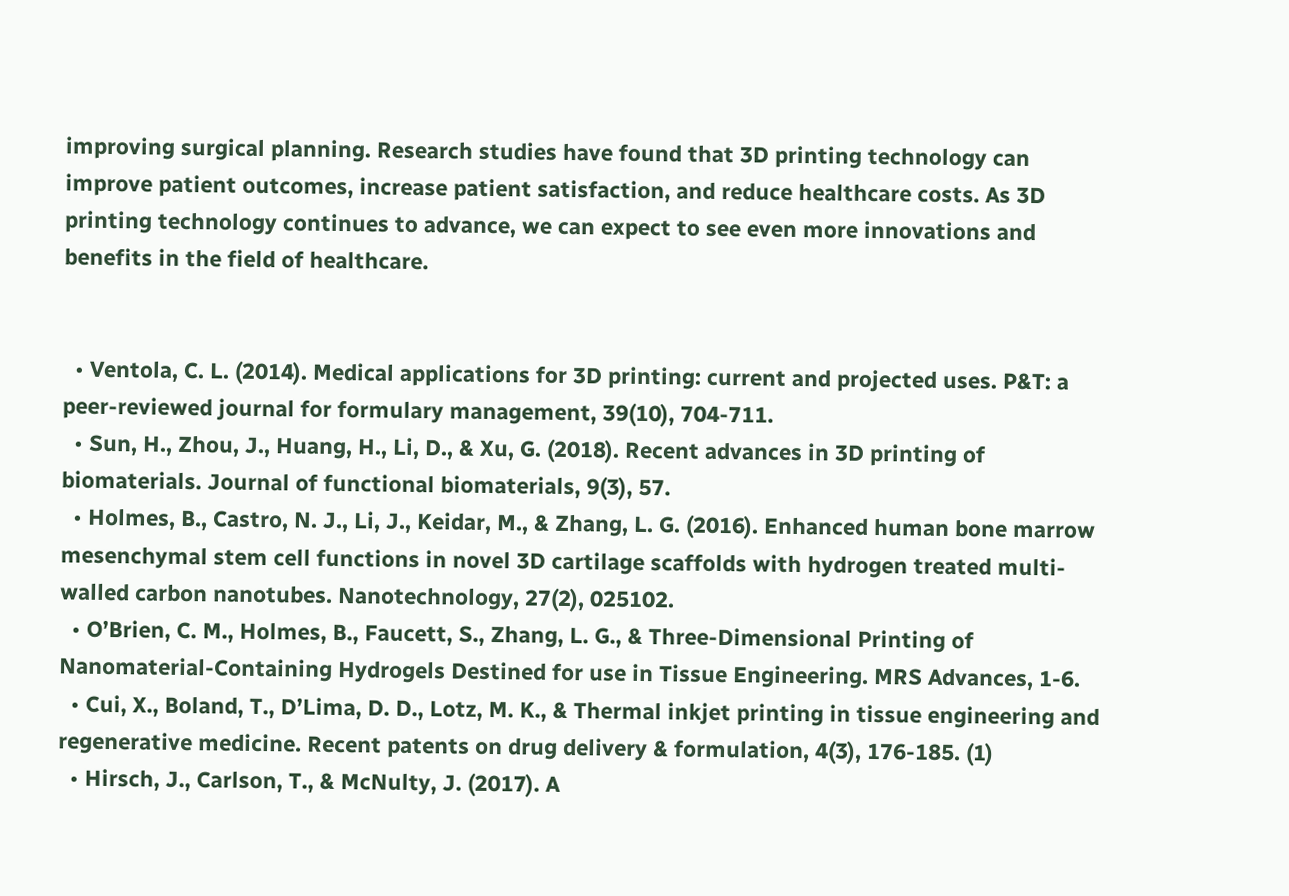improving surgical planning. Research studies have found that 3D printing technology can improve patient outcomes, increase patient satisfaction, and reduce healthcare costs. As 3D printing technology continues to advance, we can expect to see even more innovations and benefits in the field of healthcare.


  • Ventola, C. L. (2014). Medical applications for 3D printing: current and projected uses. P&T: a peer-reviewed journal for formulary management, 39(10), 704-711.
  • Sun, H., Zhou, J., Huang, H., Li, D., & Xu, G. (2018). Recent advances in 3D printing of biomaterials. Journal of functional biomaterials, 9(3), 57.
  • Holmes, B., Castro, N. J., Li, J., Keidar, M., & Zhang, L. G. (2016). Enhanced human bone marrow mesenchymal stem cell functions in novel 3D cartilage scaffolds with hydrogen treated multi-walled carbon nanotubes. Nanotechnology, 27(2), 025102.
  • O’Brien, C. M., Holmes, B., Faucett, S., Zhang, L. G., & Three-Dimensional Printing of Nanomaterial-Containing Hydrogels Destined for use in Tissue Engineering. MRS Advances, 1-6.
  • Cui, X., Boland, T., D’Lima, D. D., Lotz, M. K., & Thermal inkjet printing in tissue engineering and regenerative medicine. Recent patents on drug delivery & formulation, 4(3), 176-185. (1)
  • Hirsch, J., Carlson, T., & McNulty, J. (2017). A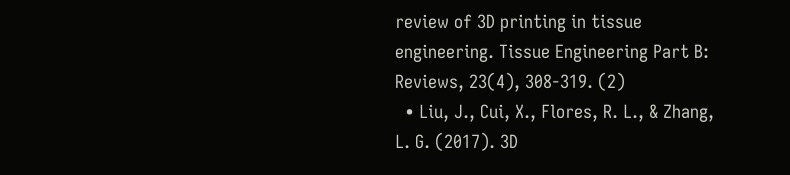review of 3D printing in tissue engineering. Tissue Engineering Part B: Reviews, 23(4), 308-319. (2)
  • Liu, J., Cui, X., Flores, R. L., & Zhang, L. G. (2017). 3D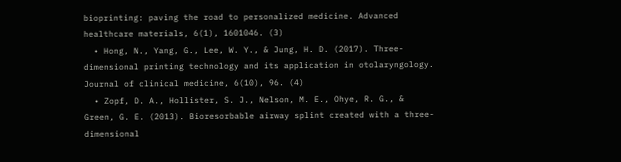bioprinting: paving the road to personalized medicine. Advanced healthcare materials, 6(1), 1601046. (3)
  • Hong, N., Yang, G., Lee, W. Y., & Jung, H. D. (2017). Three-dimensional printing technology and its application in otolaryngology. Journal of clinical medicine, 6(10), 96. (4)
  • Zopf, D. A., Hollister, S. J., Nelson, M. E., Ohye, R. G., & Green, G. E. (2013). Bioresorbable airway splint created with a three-dimensional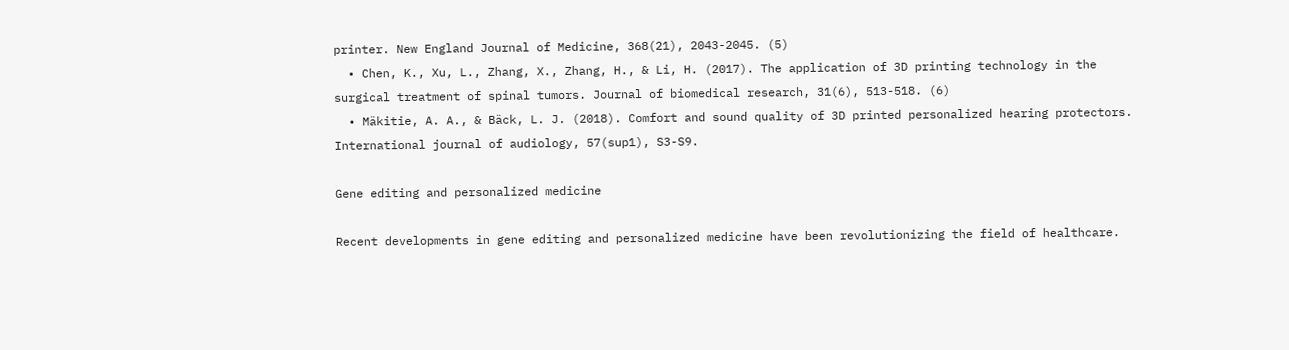printer. New England Journal of Medicine, 368(21), 2043-2045. (5)
  • Chen, K., Xu, L., Zhang, X., Zhang, H., & Li, H. (2017). The application of 3D printing technology in the surgical treatment of spinal tumors. Journal of biomedical research, 31(6), 513-518. (6)
  • Mäkitie, A. A., & Bäck, L. J. (2018). Comfort and sound quality of 3D printed personalized hearing protectors. International journal of audiology, 57(sup1), S3-S9.

Gene editing and personalized medicine

Recent developments in gene editing and personalized medicine have been revolutionizing the field of healthcare.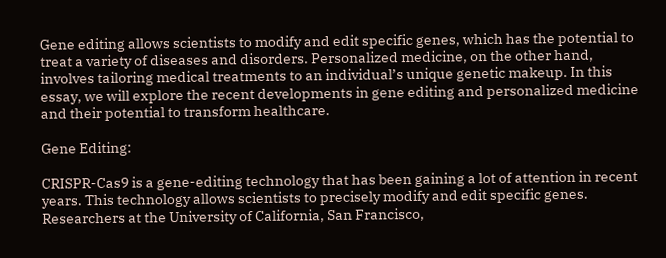Gene editing allows scientists to modify and edit specific genes, which has the potential to treat a variety of diseases and disorders. Personalized medicine, on the other hand, involves tailoring medical treatments to an individual’s unique genetic makeup. In this essay, we will explore the recent developments in gene editing and personalized medicine and their potential to transform healthcare.

Gene Editing:

CRISPR-Cas9 is a gene-editing technology that has been gaining a lot of attention in recent years. This technology allows scientists to precisely modify and edit specific genes. Researchers at the University of California, San Francisco,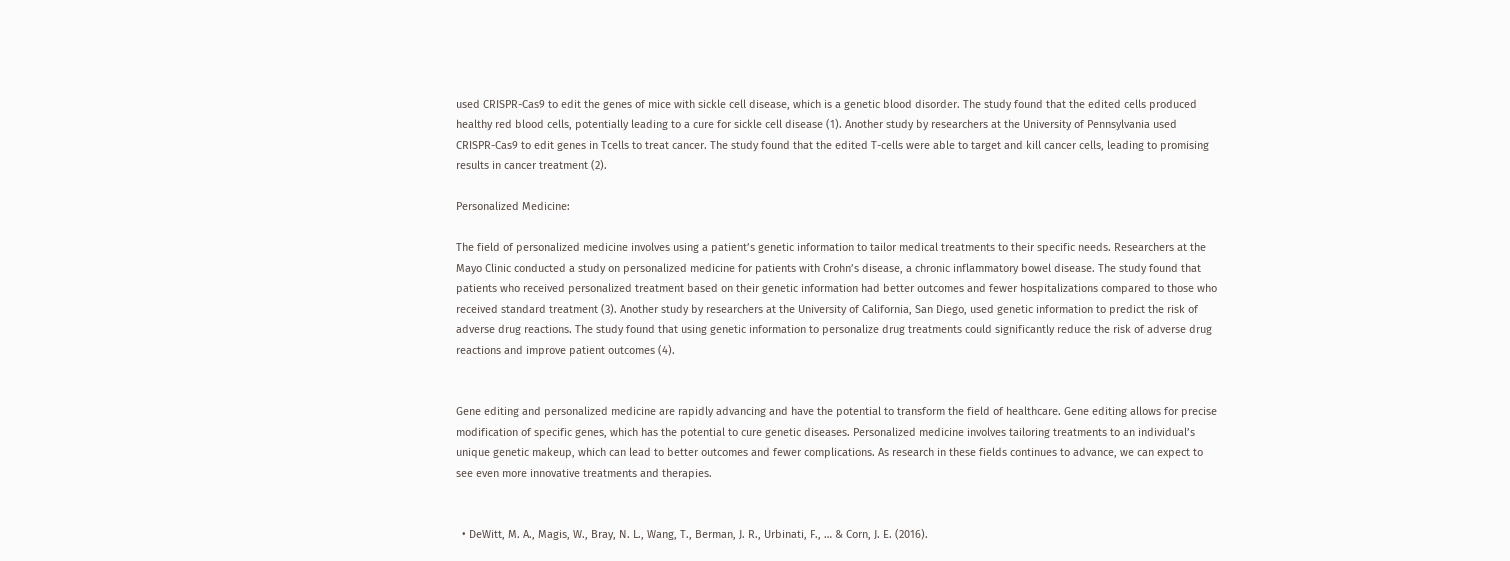used CRISPR-Cas9 to edit the genes of mice with sickle cell disease, which is a genetic blood disorder. The study found that the edited cells produced healthy red blood cells, potentially leading to a cure for sickle cell disease (1). Another study by researchers at the University of Pennsylvania used CRISPR-Cas9 to edit genes in Tcells to treat cancer. The study found that the edited T-cells were able to target and kill cancer cells, leading to promising results in cancer treatment (2).

Personalized Medicine:

The field of personalized medicine involves using a patient’s genetic information to tailor medical treatments to their specific needs. Researchers at the Mayo Clinic conducted a study on personalized medicine for patients with Crohn’s disease, a chronic inflammatory bowel disease. The study found that patients who received personalized treatment based on their genetic information had better outcomes and fewer hospitalizations compared to those who received standard treatment (3). Another study by researchers at the University of California, San Diego, used genetic information to predict the risk of adverse drug reactions. The study found that using genetic information to personalize drug treatments could significantly reduce the risk of adverse drug reactions and improve patient outcomes (4).


Gene editing and personalized medicine are rapidly advancing and have the potential to transform the field of healthcare. Gene editing allows for precise modification of specific genes, which has the potential to cure genetic diseases. Personalized medicine involves tailoring treatments to an individual’s unique genetic makeup, which can lead to better outcomes and fewer complications. As research in these fields continues to advance, we can expect to see even more innovative treatments and therapies.


  • DeWitt, M. A., Magis, W., Bray, N. L., Wang, T., Berman, J. R., Urbinati, F., … & Corn, J. E. (2016).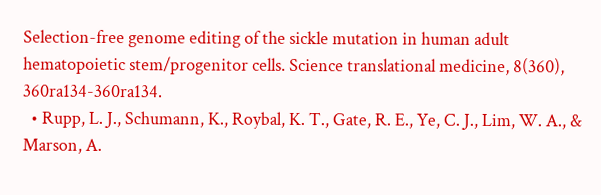Selection-free genome editing of the sickle mutation in human adult hematopoietic stem/progenitor cells. Science translational medicine, 8(360), 360ra134-360ra134.
  • Rupp, L. J., Schumann, K., Roybal, K. T., Gate, R. E., Ye, C. J., Lim, W. A., & Marson, A.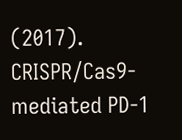(2017). CRISPR/Cas9-mediated PD-1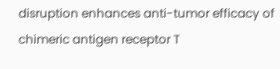disruption enhances anti-tumor efficacy of chimeric antigen receptor T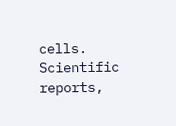cells. Scientific reports,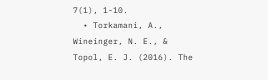7(1), 1-10.
  • Torkamani, A., Wineinger, N. E., & Topol, E. J. (2016). The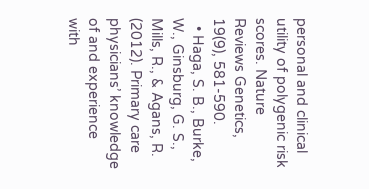personal and clinical utility of polygenic risk scores. Nature Reviews Genetics, 19(9), 581-590.
  • Haga, S. B., Burke, W., Ginsburg, G. S., Mills, R., & Agans, R. (2012). Primary care physicians’ knowledge of and experience with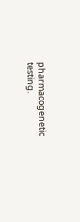pharmacogenetic testing.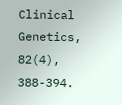Clinical Genetics, 82(4), 388-394.